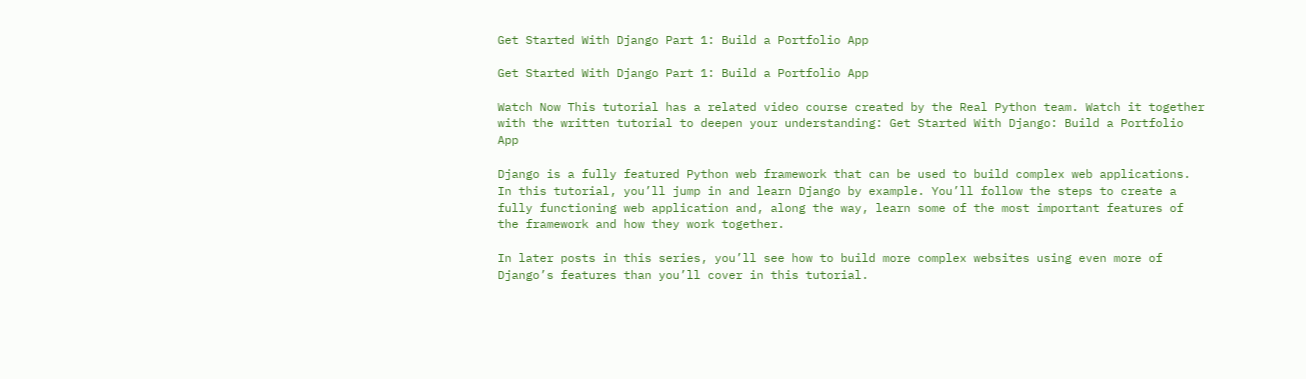Get Started With Django Part 1: Build a Portfolio App

Get Started With Django Part 1: Build a Portfolio App

Watch Now This tutorial has a related video course created by the Real Python team. Watch it together with the written tutorial to deepen your understanding: Get Started With Django: Build a Portfolio App

Django is a fully featured Python web framework that can be used to build complex web applications. In this tutorial, you’ll jump in and learn Django by example. You’ll follow the steps to create a fully functioning web application and, along the way, learn some of the most important features of the framework and how they work together.

In later posts in this series, you’ll see how to build more complex websites using even more of Django’s features than you’ll cover in this tutorial.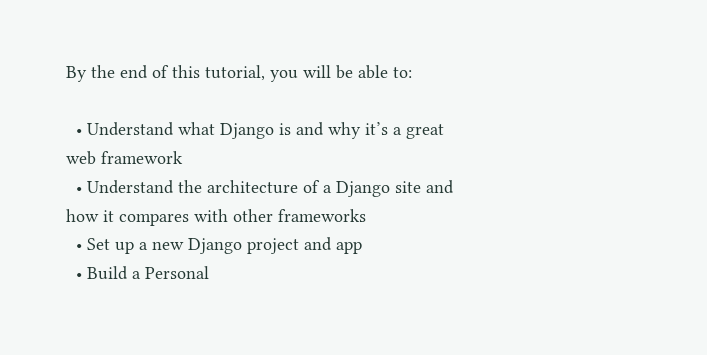By the end of this tutorial, you will be able to:

  • Understand what Django is and why it’s a great web framework
  • Understand the architecture of a Django site and how it compares with other frameworks
  • Set up a new Django project and app
  • Build a Personal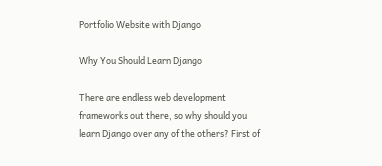Portfolio Website with Django

Why You Should Learn Django

There are endless web development frameworks out there, so why should you learn Django over any of the others? First of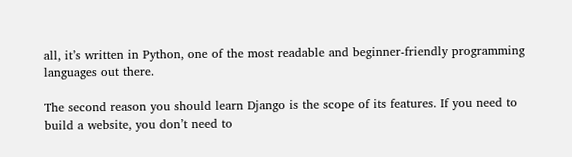all, it’s written in Python, one of the most readable and beginner-friendly programming languages out there.

The second reason you should learn Django is the scope of its features. If you need to build a website, you don’t need to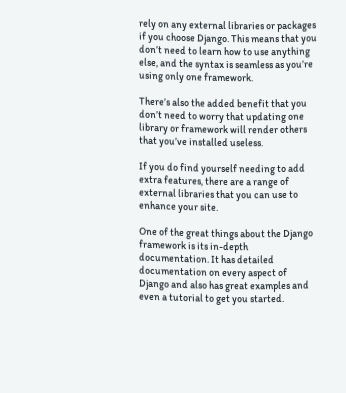rely on any external libraries or packages if you choose Django. This means that you don’t need to learn how to use anything else, and the syntax is seamless as you’re using only one framework.

There’s also the added benefit that you don’t need to worry that updating one library or framework will render others that you’ve installed useless.

If you do find yourself needing to add extra features, there are a range of external libraries that you can use to enhance your site.

One of the great things about the Django framework is its in-depth documentation. It has detailed documentation on every aspect of Django and also has great examples and even a tutorial to get you started.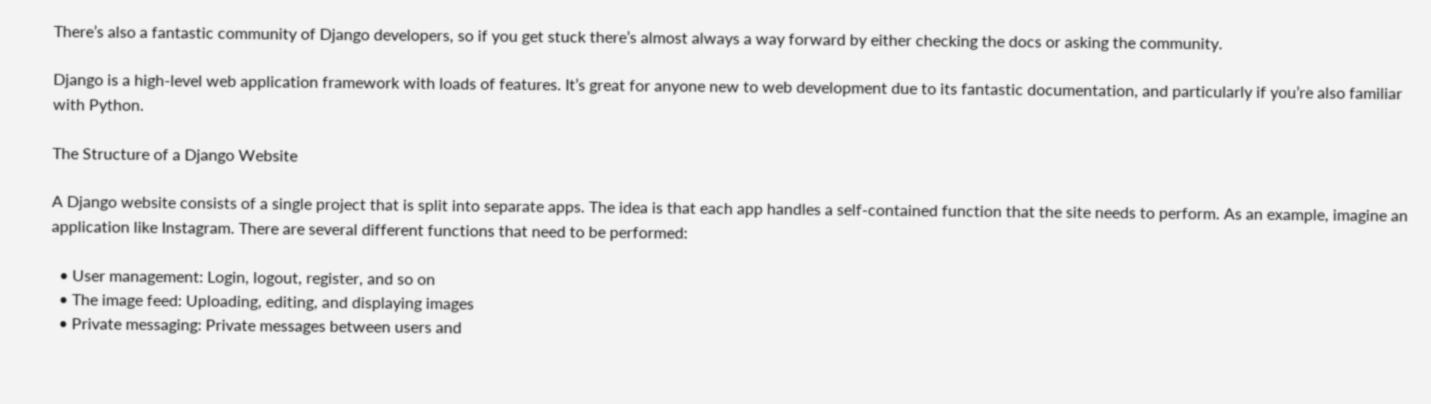There’s also a fantastic community of Django developers, so if you get stuck there’s almost always a way forward by either checking the docs or asking the community.

Django is a high-level web application framework with loads of features. It’s great for anyone new to web development due to its fantastic documentation, and particularly if you’re also familiar with Python.

The Structure of a Django Website

A Django website consists of a single project that is split into separate apps. The idea is that each app handles a self-contained function that the site needs to perform. As an example, imagine an application like Instagram. There are several different functions that need to be performed:

  • User management: Login, logout, register, and so on
  • The image feed: Uploading, editing, and displaying images
  • Private messaging: Private messages between users and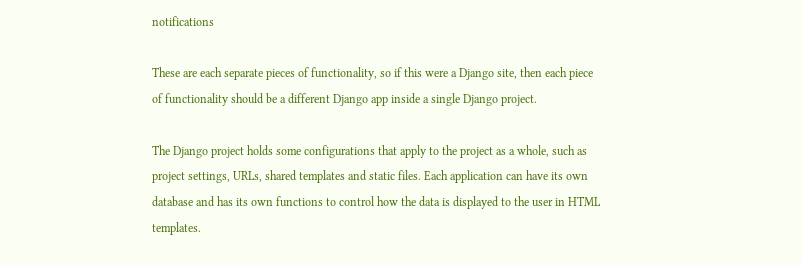notifications

These are each separate pieces of functionality, so if this were a Django site, then each piece of functionality should be a different Django app inside a single Django project.

The Django project holds some configurations that apply to the project as a whole, such as project settings, URLs, shared templates and static files. Each application can have its own database and has its own functions to control how the data is displayed to the user in HTML templates.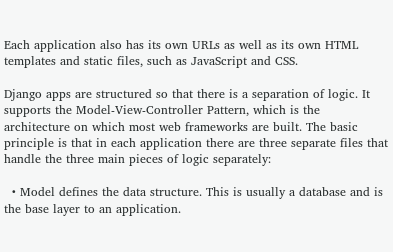Each application also has its own URLs as well as its own HTML templates and static files, such as JavaScript and CSS.

Django apps are structured so that there is a separation of logic. It supports the Model-View-Controller Pattern, which is the architecture on which most web frameworks are built. The basic principle is that in each application there are three separate files that handle the three main pieces of logic separately:

  • Model defines the data structure. This is usually a database and is the base layer to an application.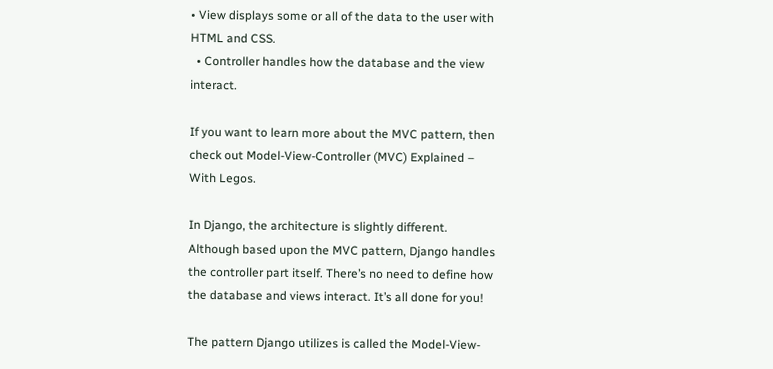• View displays some or all of the data to the user with HTML and CSS.
  • Controller handles how the database and the view interact.

If you want to learn more about the MVC pattern, then check out Model-View-Controller (MVC) Explained – With Legos.

In Django, the architecture is slightly different. Although based upon the MVC pattern, Django handles the controller part itself. There’s no need to define how the database and views interact. It’s all done for you!

The pattern Django utilizes is called the Model-View-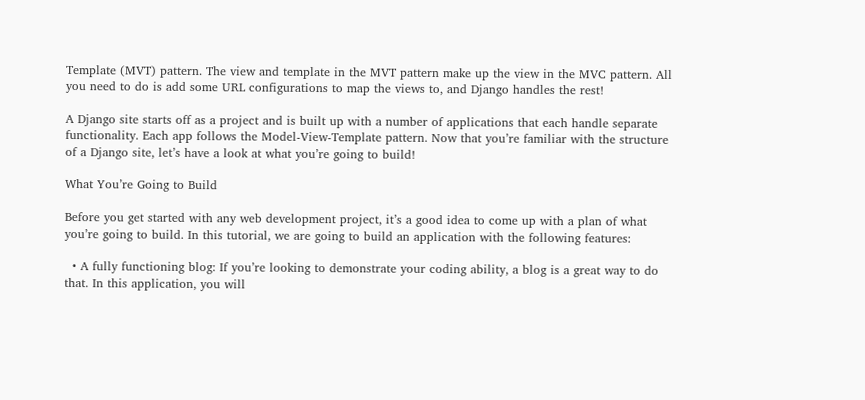Template (MVT) pattern. The view and template in the MVT pattern make up the view in the MVC pattern. All you need to do is add some URL configurations to map the views to, and Django handles the rest!

A Django site starts off as a project and is built up with a number of applications that each handle separate functionality. Each app follows the Model-View-Template pattern. Now that you’re familiar with the structure of a Django site, let’s have a look at what you’re going to build!

What You’re Going to Build

Before you get started with any web development project, it’s a good idea to come up with a plan of what you’re going to build. In this tutorial, we are going to build an application with the following features:

  • A fully functioning blog: If you’re looking to demonstrate your coding ability, a blog is a great way to do that. In this application, you will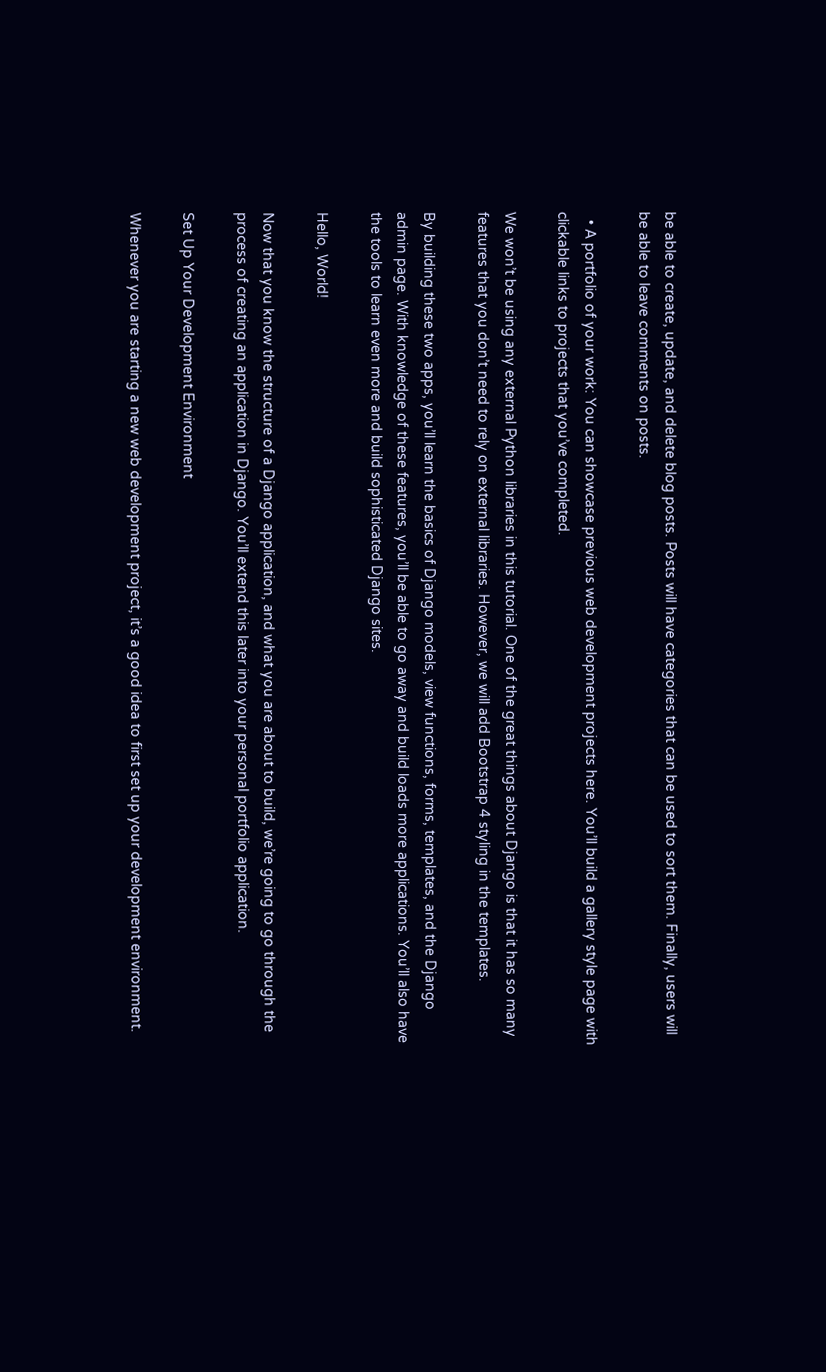be able to create, update, and delete blog posts. Posts will have categories that can be used to sort them. Finally, users will be able to leave comments on posts.

  • A portfolio of your work: You can showcase previous web development projects here. You’ll build a gallery style page with clickable links to projects that you’ve completed.

We won’t be using any external Python libraries in this tutorial. One of the great things about Django is that it has so many features that you don’t need to rely on external libraries. However, we will add Bootstrap 4 styling in the templates.

By building these two apps, you’ll learn the basics of Django models, view functions, forms, templates, and the Django admin page. With knowledge of these features, you’ll be able to go away and build loads more applications. You’ll also have the tools to learn even more and build sophisticated Django sites.

Hello, World!

Now that you know the structure of a Django application, and what you are about to build, we’re going to go through the process of creating an application in Django. You’ll extend this later into your personal portfolio application.

Set Up Your Development Environment

Whenever you are starting a new web development project, it’s a good idea to first set up your development environment.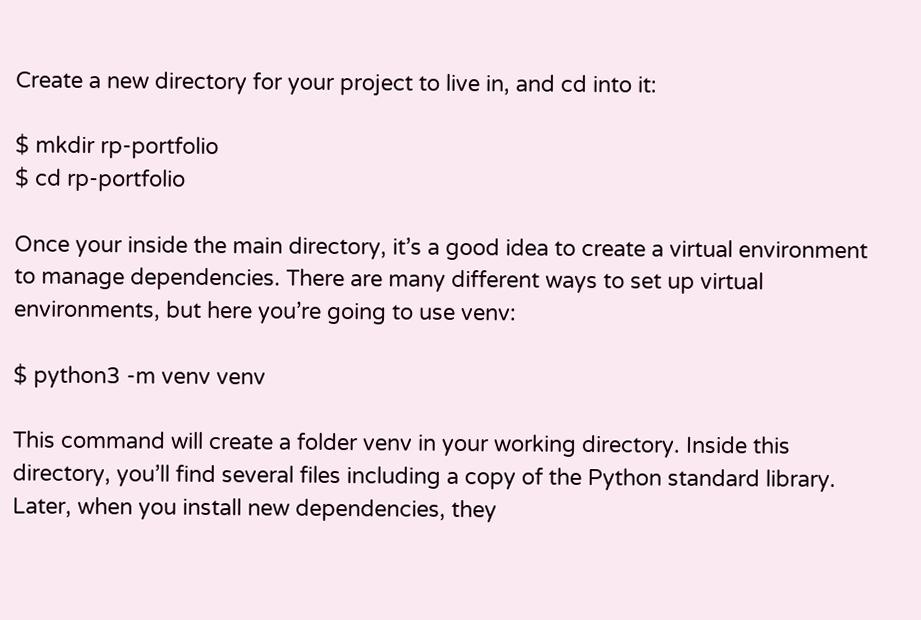Create a new directory for your project to live in, and cd into it:

$ mkdir rp-portfolio
$ cd rp-portfolio

Once your inside the main directory, it’s a good idea to create a virtual environment to manage dependencies. There are many different ways to set up virtual environments, but here you’re going to use venv:

$ python3 -m venv venv

This command will create a folder venv in your working directory. Inside this directory, you’ll find several files including a copy of the Python standard library. Later, when you install new dependencies, they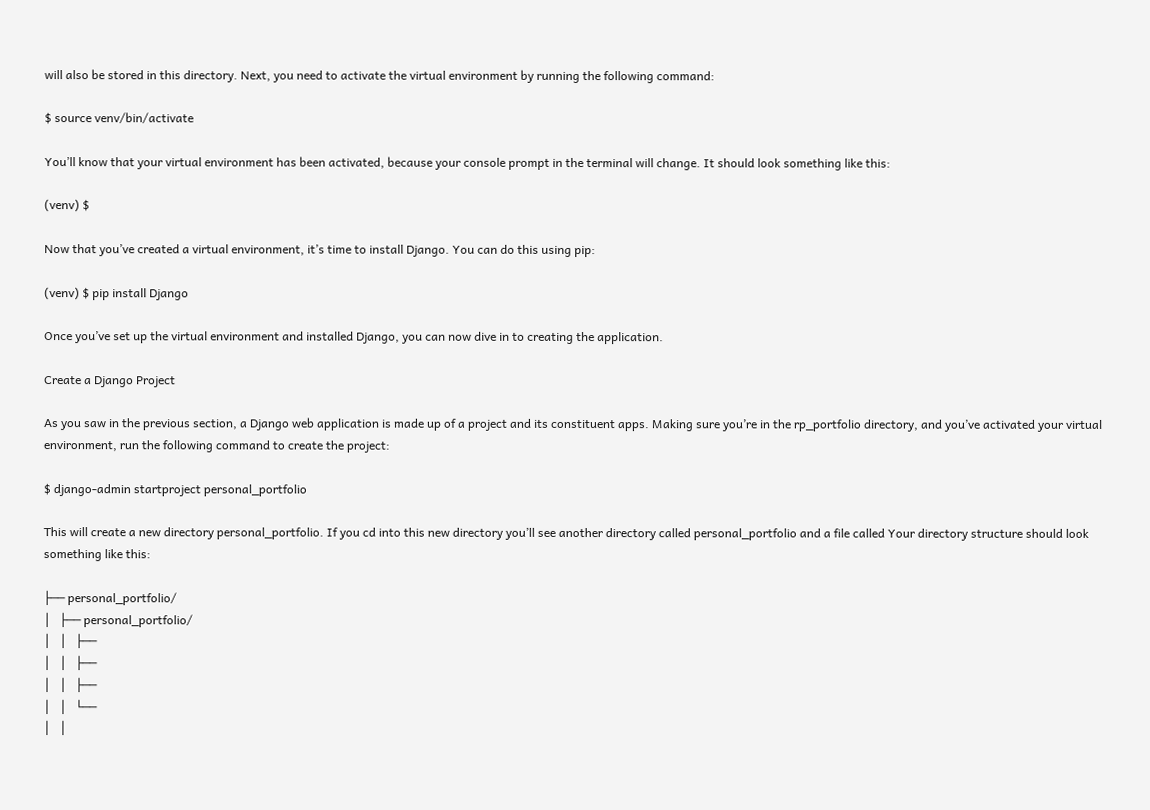will also be stored in this directory. Next, you need to activate the virtual environment by running the following command:

$ source venv/bin/activate

You’ll know that your virtual environment has been activated, because your console prompt in the terminal will change. It should look something like this:

(venv) $

Now that you’ve created a virtual environment, it’s time to install Django. You can do this using pip:

(venv) $ pip install Django

Once you’ve set up the virtual environment and installed Django, you can now dive in to creating the application.

Create a Django Project

As you saw in the previous section, a Django web application is made up of a project and its constituent apps. Making sure you’re in the rp_portfolio directory, and you’ve activated your virtual environment, run the following command to create the project:

$ django-admin startproject personal_portfolio

This will create a new directory personal_portfolio. If you cd into this new directory you’ll see another directory called personal_portfolio and a file called Your directory structure should look something like this:

├── personal_portfolio/
│   ├── personal_portfolio/
│   │   ├──
│   │   ├──
│   │   ├──
│   │   └──
│   │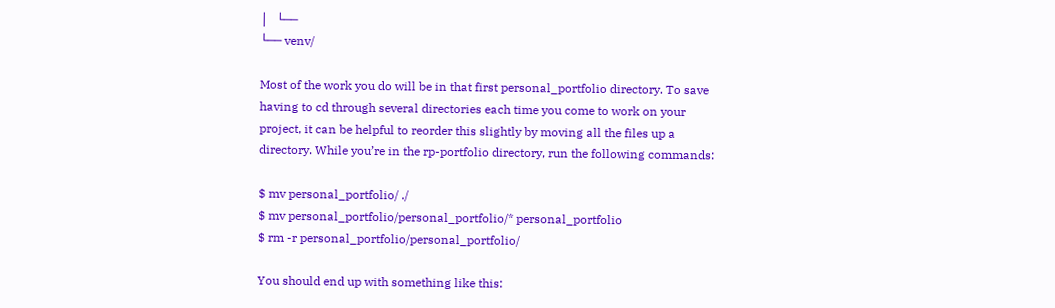│   └──
└── venv/

Most of the work you do will be in that first personal_portfolio directory. To save having to cd through several directories each time you come to work on your project, it can be helpful to reorder this slightly by moving all the files up a directory. While you’re in the rp-portfolio directory, run the following commands:

$ mv personal_portfolio/ ./
$ mv personal_portfolio/personal_portfolio/* personal_portfolio
$ rm -r personal_portfolio/personal_portfolio/

You should end up with something like this: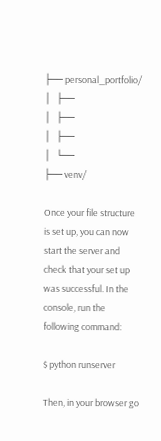├── personal_portfolio/
│   ├──
│   ├──
│   ├──
│   └──
├── venv/

Once your file structure is set up, you can now start the server and check that your set up was successful. In the console, run the following command:

$ python runserver

Then, in your browser go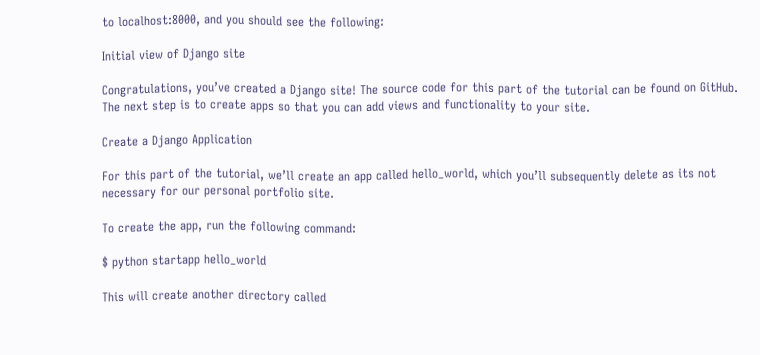to localhost:8000, and you should see the following:

Initial view of Django site

Congratulations, you’ve created a Django site! The source code for this part of the tutorial can be found on GitHub. The next step is to create apps so that you can add views and functionality to your site.

Create a Django Application

For this part of the tutorial, we’ll create an app called hello_world, which you’ll subsequently delete as its not necessary for our personal portfolio site.

To create the app, run the following command:

$ python startapp hello_world

This will create another directory called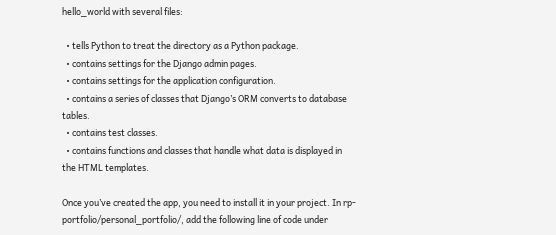hello_world with several files:

  • tells Python to treat the directory as a Python package.
  • contains settings for the Django admin pages.
  • contains settings for the application configuration.
  • contains a series of classes that Django’s ORM converts to database tables.
  • contains test classes.
  • contains functions and classes that handle what data is displayed in the HTML templates.

Once you’ve created the app, you need to install it in your project. In rp-portfolio/personal_portfolio/, add the following line of code under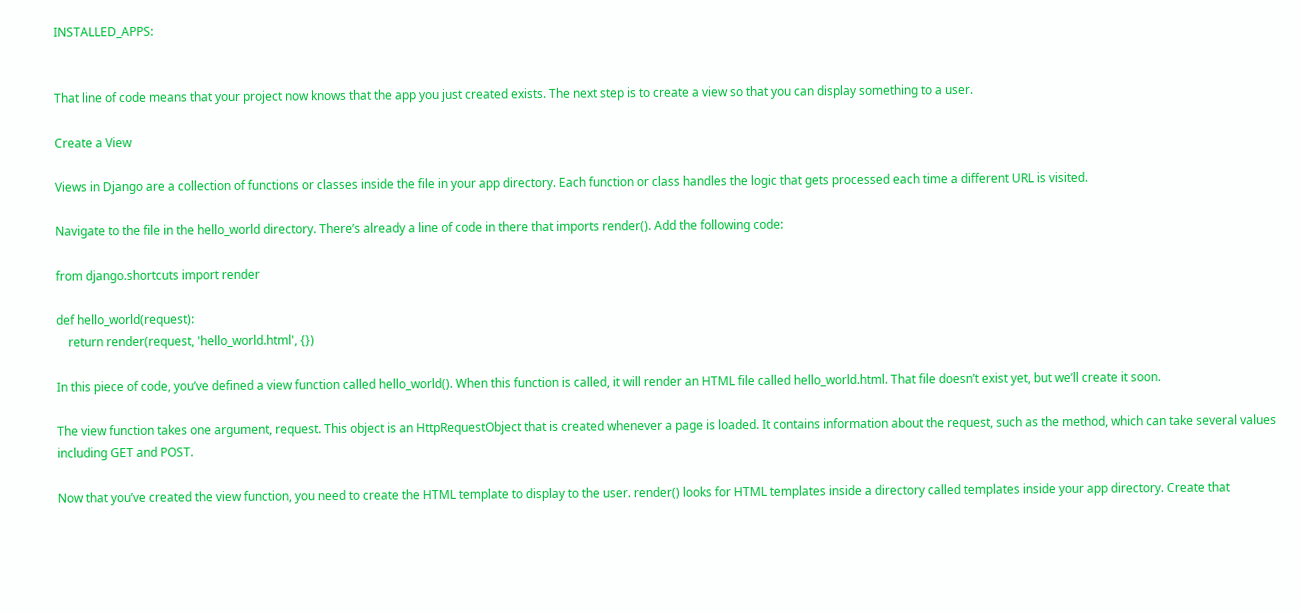INSTALLED_APPS:


That line of code means that your project now knows that the app you just created exists. The next step is to create a view so that you can display something to a user.

Create a View

Views in Django are a collection of functions or classes inside the file in your app directory. Each function or class handles the logic that gets processed each time a different URL is visited.

Navigate to the file in the hello_world directory. There’s already a line of code in there that imports render(). Add the following code:

from django.shortcuts import render

def hello_world(request):
    return render(request, 'hello_world.html', {})

In this piece of code, you’ve defined a view function called hello_world(). When this function is called, it will render an HTML file called hello_world.html. That file doesn’t exist yet, but we’ll create it soon.

The view function takes one argument, request. This object is an HttpRequestObject that is created whenever a page is loaded. It contains information about the request, such as the method, which can take several values including GET and POST.

Now that you’ve created the view function, you need to create the HTML template to display to the user. render() looks for HTML templates inside a directory called templates inside your app directory. Create that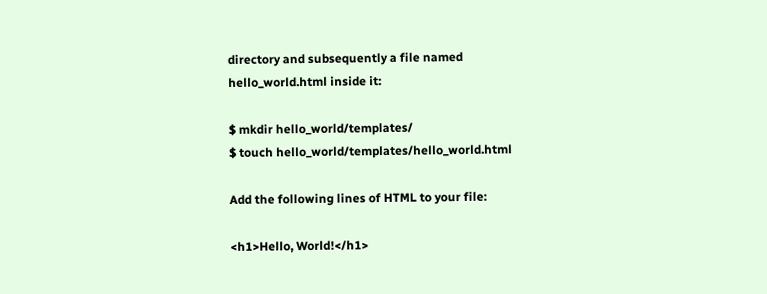directory and subsequently a file named hello_world.html inside it:

$ mkdir hello_world/templates/
$ touch hello_world/templates/hello_world.html

Add the following lines of HTML to your file:

<h1>Hello, World!</h1>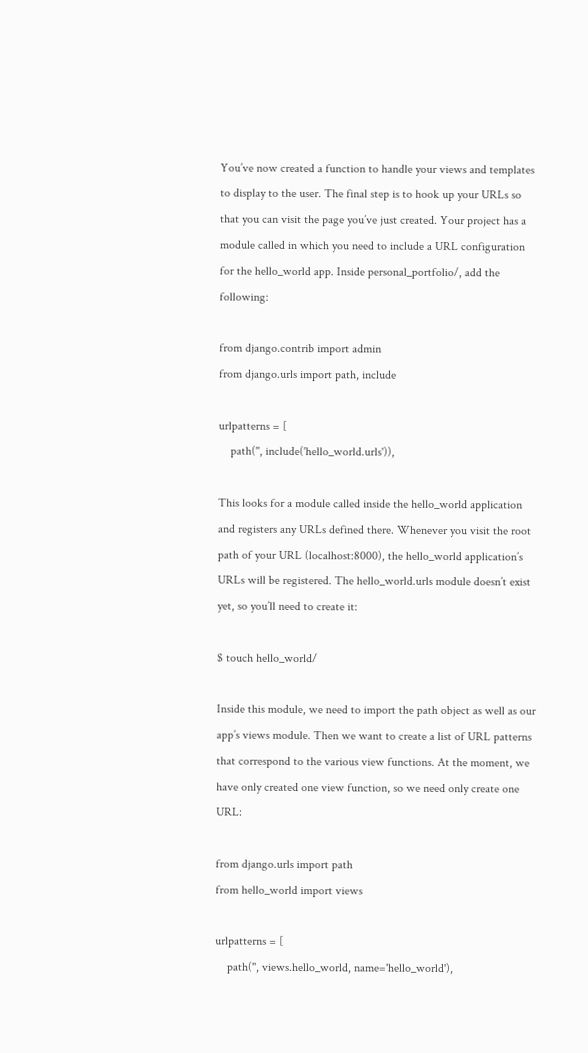You’ve now created a function to handle your views and templates to display to the user. The final step is to hook up your URLs so that you can visit the page you’ve just created. Your project has a module called in which you need to include a URL configuration for the hello_world app. Inside personal_portfolio/, add the following:

from django.contrib import admin
from django.urls import path, include

urlpatterns = [
    path('', include('hello_world.urls')),

This looks for a module called inside the hello_world application and registers any URLs defined there. Whenever you visit the root path of your URL (localhost:8000), the hello_world application’s URLs will be registered. The hello_world.urls module doesn’t exist yet, so you’ll need to create it:

$ touch hello_world/

Inside this module, we need to import the path object as well as our app’s views module. Then we want to create a list of URL patterns that correspond to the various view functions. At the moment, we have only created one view function, so we need only create one URL:

from django.urls import path
from hello_world import views

urlpatterns = [
    path('', views.hello_world, name='hello_world'),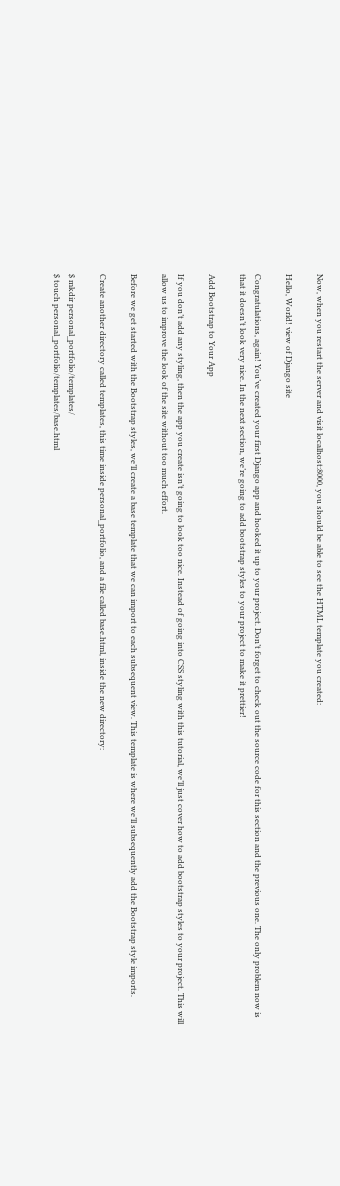Now, when you restart the server and visit localhost:8000, you should be able to see the HTML template you created:

Hello, World! view of Django site

Congratulations, again! You’ve created your first Django app and hooked it up to your project. Don’t forget to check out the source code for this section and the previous one. The only problem now is that it doesn’t look very nice. In the next section, we’re going to add bootstrap styles to your project to make it prettier!

Add Bootstrap to Your App

If you don’t add any styling, then the app you create isn’t going to look too nice. Instead of going into CSS styling with this tutorial, we’ll just cover how to add bootstrap styles to your project. This will allow us to improve the look of the site without too much effort.

Before we get started with the Bootstrap styles, we’ll create a base template that we can import to each subsequent view. This template is where we’ll subsequently add the Bootstrap style imports.

Create another directory called templates, this time inside personal_portfolio, and a file called base.html, inside the new directory:

$ mkdir personal_portfolio/templates/
$ touch personal_portfolio/templates/base.html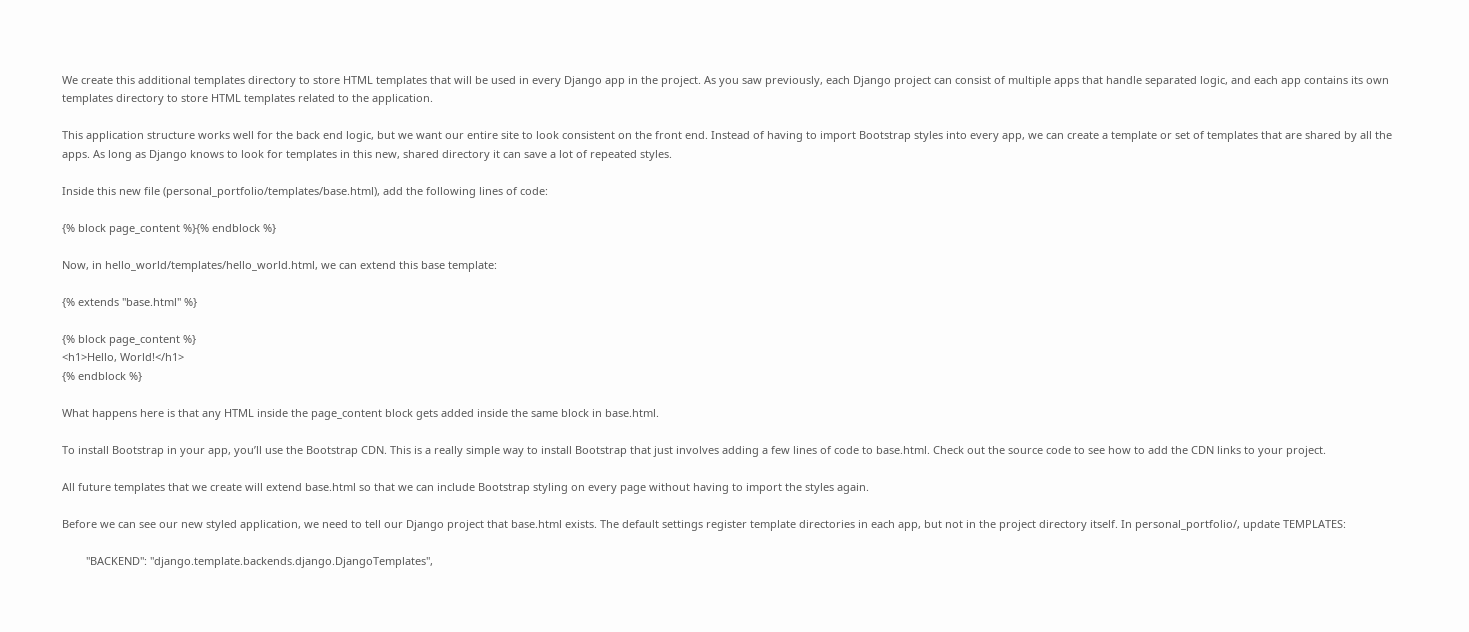We create this additional templates directory to store HTML templates that will be used in every Django app in the project. As you saw previously, each Django project can consist of multiple apps that handle separated logic, and each app contains its own templates directory to store HTML templates related to the application.

This application structure works well for the back end logic, but we want our entire site to look consistent on the front end. Instead of having to import Bootstrap styles into every app, we can create a template or set of templates that are shared by all the apps. As long as Django knows to look for templates in this new, shared directory it can save a lot of repeated styles.

Inside this new file (personal_portfolio/templates/base.html), add the following lines of code:

{% block page_content %}{% endblock %}

Now, in hello_world/templates/hello_world.html, we can extend this base template:

{% extends "base.html" %}

{% block page_content %}
<h1>Hello, World!</h1>
{% endblock %}

What happens here is that any HTML inside the page_content block gets added inside the same block in base.html.

To install Bootstrap in your app, you’ll use the Bootstrap CDN. This is a really simple way to install Bootstrap that just involves adding a few lines of code to base.html. Check out the source code to see how to add the CDN links to your project.

All future templates that we create will extend base.html so that we can include Bootstrap styling on every page without having to import the styles again.

Before we can see our new styled application, we need to tell our Django project that base.html exists. The default settings register template directories in each app, but not in the project directory itself. In personal_portfolio/, update TEMPLATES:

        "BACKEND": "django.template.backends.django.DjangoTemplates",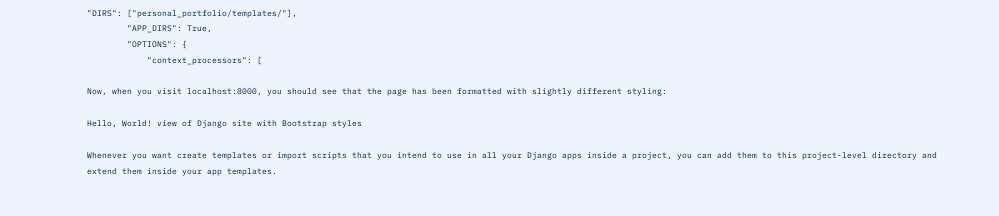"DIRS": ["personal_portfolio/templates/"],
        "APP_DIRS": True,
        "OPTIONS": {
            "context_processors": [

Now, when you visit localhost:8000, you should see that the page has been formatted with slightly different styling:

Hello, World! view of Django site with Bootstrap styles

Whenever you want create templates or import scripts that you intend to use in all your Django apps inside a project, you can add them to this project-level directory and extend them inside your app templates.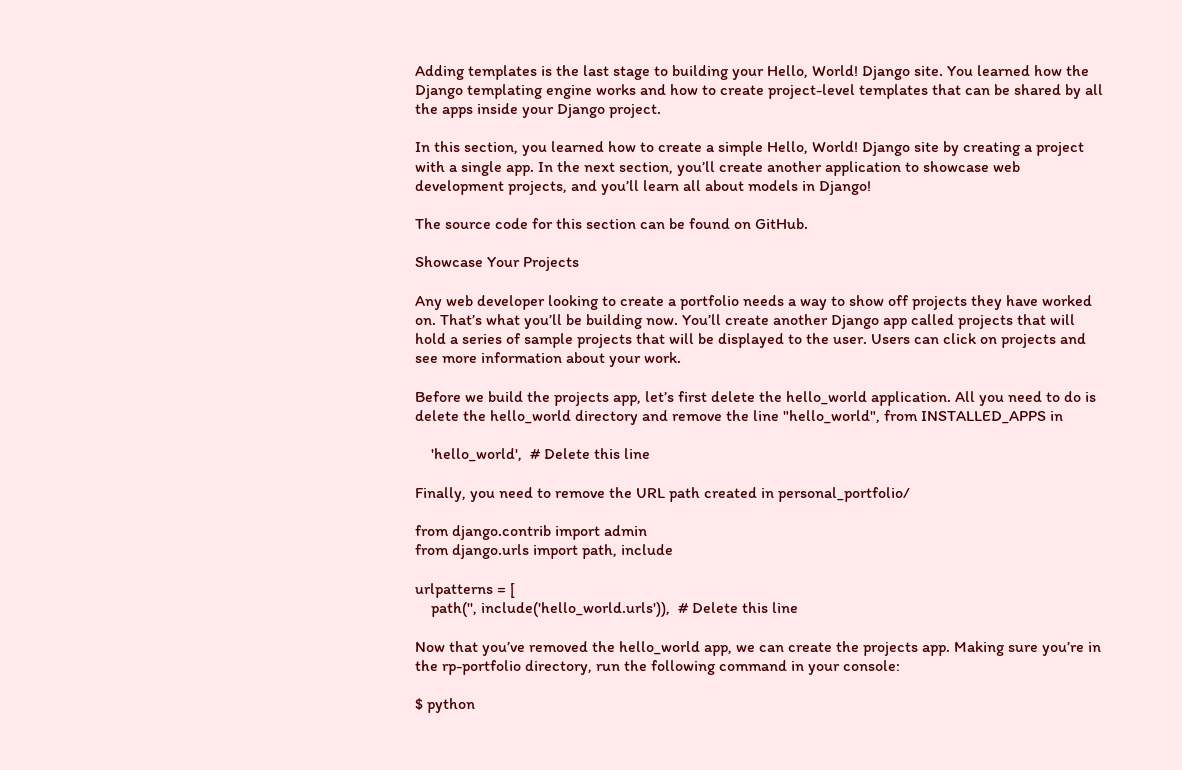Adding templates is the last stage to building your Hello, World! Django site. You learned how the Django templating engine works and how to create project-level templates that can be shared by all the apps inside your Django project.

In this section, you learned how to create a simple Hello, World! Django site by creating a project with a single app. In the next section, you’ll create another application to showcase web development projects, and you’ll learn all about models in Django!

The source code for this section can be found on GitHub.

Showcase Your Projects

Any web developer looking to create a portfolio needs a way to show off projects they have worked on. That’s what you’ll be building now. You’ll create another Django app called projects that will hold a series of sample projects that will be displayed to the user. Users can click on projects and see more information about your work.

Before we build the projects app, let’s first delete the hello_world application. All you need to do is delete the hello_world directory and remove the line "hello_world", from INSTALLED_APPS in

    'hello_world',  # Delete this line

Finally, you need to remove the URL path created in personal_portfolio/

from django.contrib import admin
from django.urls import path, include

urlpatterns = [
    path('', include('hello_world.urls')),  # Delete this line

Now that you’ve removed the hello_world app, we can create the projects app. Making sure you’re in the rp-portfolio directory, run the following command in your console:

$ python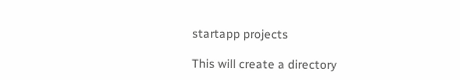startapp projects

This will create a directory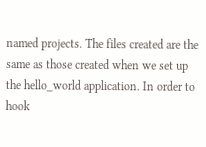named projects. The files created are the same as those created when we set up the hello_world application. In order to hook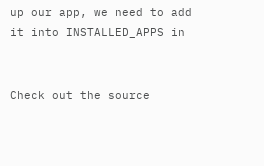up our app, we need to add it into INSTALLED_APPS in


Check out the source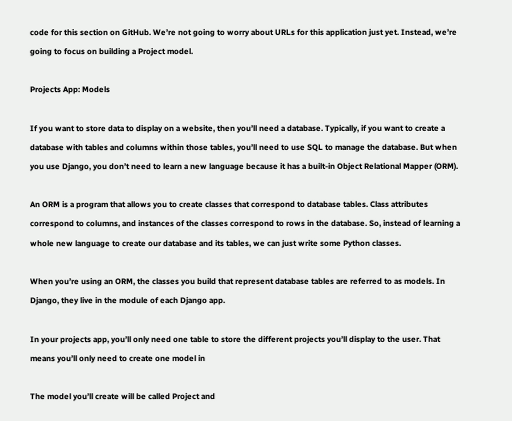code for this section on GitHub. We’re not going to worry about URLs for this application just yet. Instead, we’re going to focus on building a Project model.

Projects App: Models

If you want to store data to display on a website, then you’ll need a database. Typically, if you want to create a database with tables and columns within those tables, you’ll need to use SQL to manage the database. But when you use Django, you don’t need to learn a new language because it has a built-in Object Relational Mapper (ORM).

An ORM is a program that allows you to create classes that correspond to database tables. Class attributes correspond to columns, and instances of the classes correspond to rows in the database. So, instead of learning a whole new language to create our database and its tables, we can just write some Python classes.

When you’re using an ORM, the classes you build that represent database tables are referred to as models. In Django, they live in the module of each Django app.

In your projects app, you’ll only need one table to store the different projects you’ll display to the user. That means you’ll only need to create one model in

The model you’ll create will be called Project and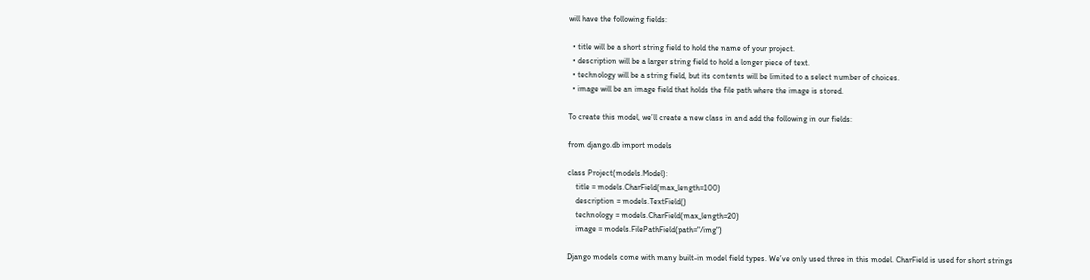will have the following fields:

  • title will be a short string field to hold the name of your project.
  • description will be a larger string field to hold a longer piece of text.
  • technology will be a string field, but its contents will be limited to a select number of choices.
  • image will be an image field that holds the file path where the image is stored.

To create this model, we’ll create a new class in and add the following in our fields:

from django.db import models

class Project(models.Model):
    title = models.CharField(max_length=100)
    description = models.TextField()
    technology = models.CharField(max_length=20)
    image = models.FilePathField(path="/img")

Django models come with many built-in model field types. We’ve only used three in this model. CharField is used for short strings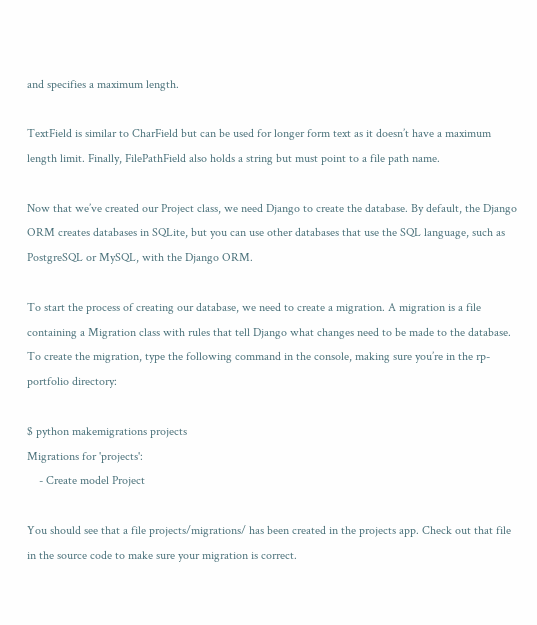and specifies a maximum length.

TextField is similar to CharField but can be used for longer form text as it doesn’t have a maximum length limit. Finally, FilePathField also holds a string but must point to a file path name.

Now that we’ve created our Project class, we need Django to create the database. By default, the Django ORM creates databases in SQLite, but you can use other databases that use the SQL language, such as PostgreSQL or MySQL, with the Django ORM.

To start the process of creating our database, we need to create a migration. A migration is a file containing a Migration class with rules that tell Django what changes need to be made to the database. To create the migration, type the following command in the console, making sure you’re in the rp-portfolio directory:

$ python makemigrations projects
Migrations for 'projects':
    - Create model Project

You should see that a file projects/migrations/ has been created in the projects app. Check out that file in the source code to make sure your migration is correct.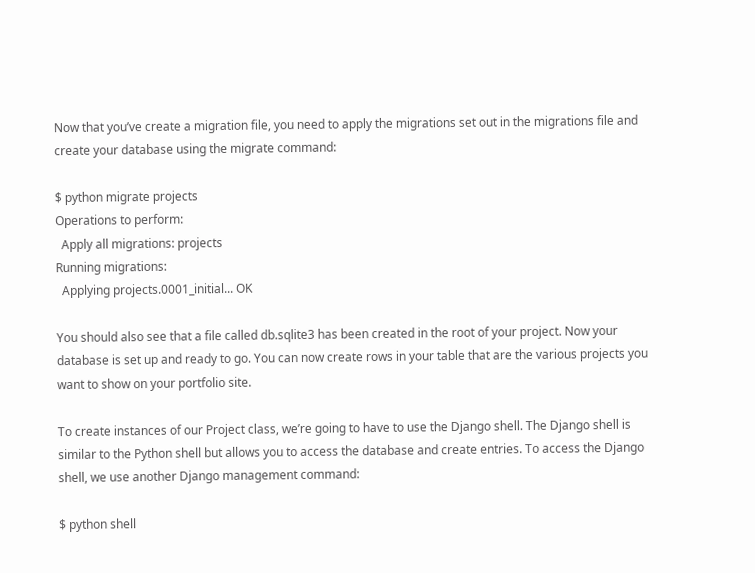Now that you’ve create a migration file, you need to apply the migrations set out in the migrations file and create your database using the migrate command:

$ python migrate projects
Operations to perform:
  Apply all migrations: projects
Running migrations:
  Applying projects.0001_initial... OK

You should also see that a file called db.sqlite3 has been created in the root of your project. Now your database is set up and ready to go. You can now create rows in your table that are the various projects you want to show on your portfolio site.

To create instances of our Project class, we’re going to have to use the Django shell. The Django shell is similar to the Python shell but allows you to access the database and create entries. To access the Django shell, we use another Django management command:

$ python shell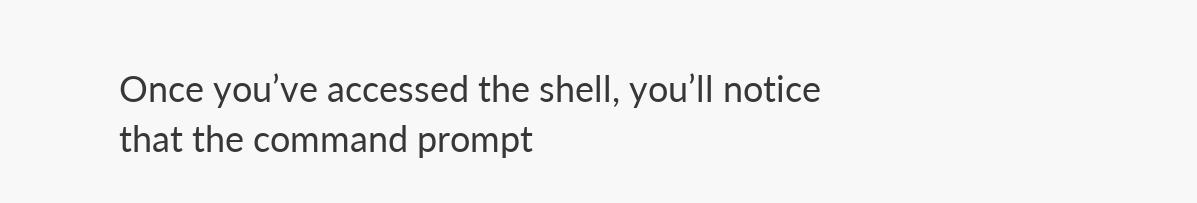Once you’ve accessed the shell, you’ll notice that the command prompt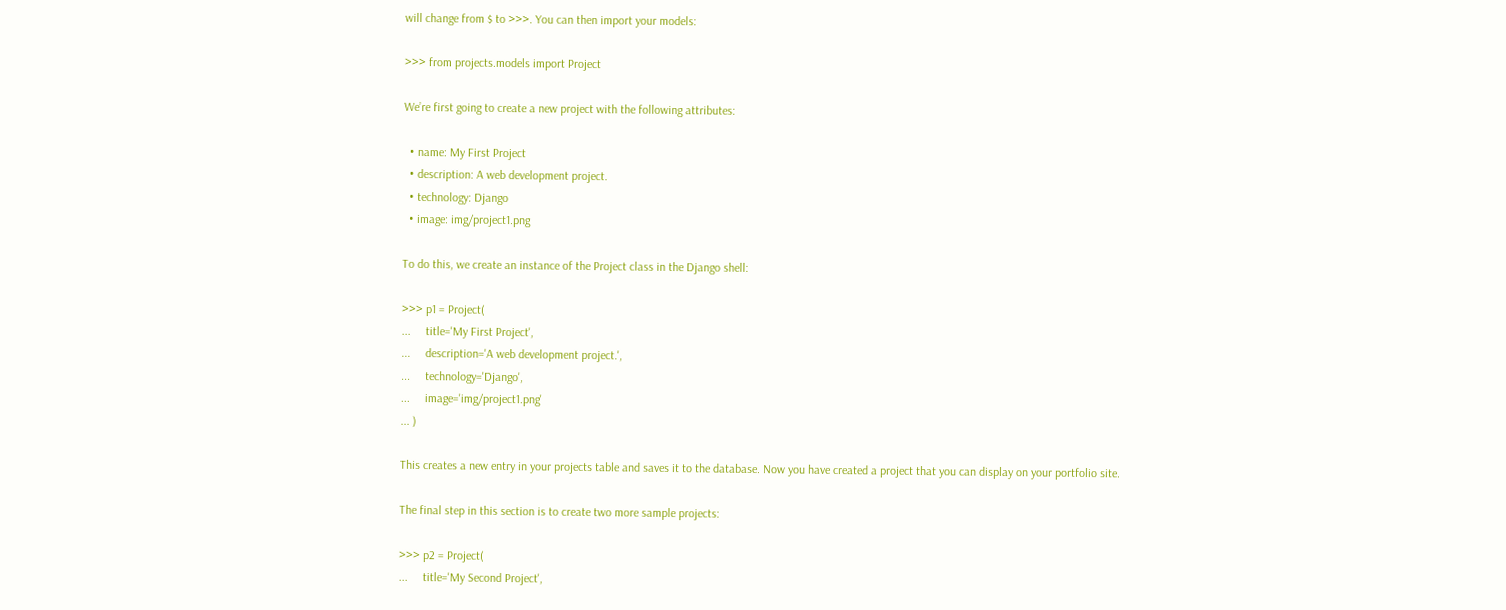will change from $ to >>>. You can then import your models:

>>> from projects.models import Project

We’re first going to create a new project with the following attributes:

  • name: My First Project
  • description: A web development project.
  • technology: Django
  • image: img/project1.png

To do this, we create an instance of the Project class in the Django shell:

>>> p1 = Project(
...     title='My First Project',
...     description='A web development project.',
...     technology='Django',
...     image='img/project1.png'
... )

This creates a new entry in your projects table and saves it to the database. Now you have created a project that you can display on your portfolio site.

The final step in this section is to create two more sample projects:

>>> p2 = Project(
...     title='My Second Project',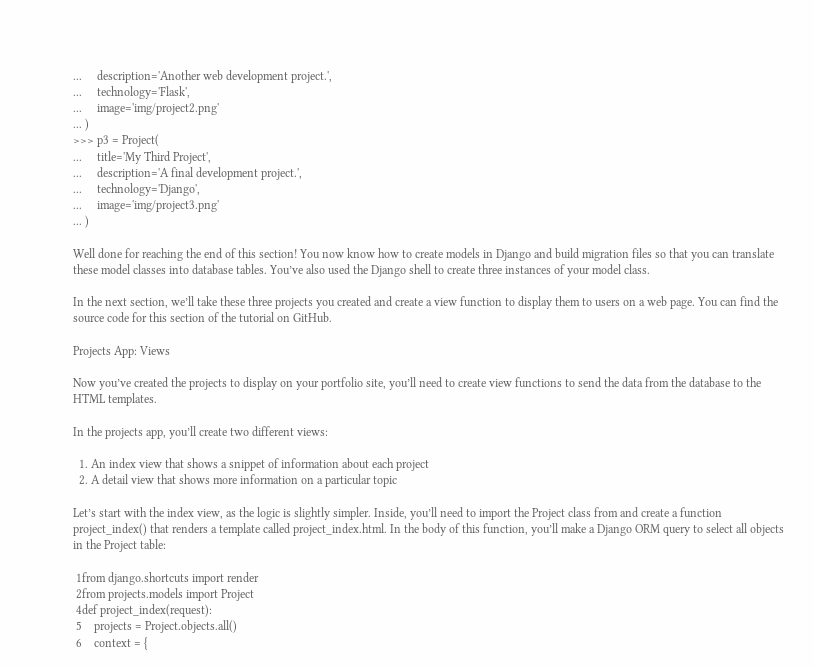...     description='Another web development project.',
...     technology='Flask',
...     image='img/project2.png'
... )
>>> p3 = Project(
...     title='My Third Project',
...     description='A final development project.',
...     technology='Django',
...     image='img/project3.png'
... )

Well done for reaching the end of this section! You now know how to create models in Django and build migration files so that you can translate these model classes into database tables. You’ve also used the Django shell to create three instances of your model class.

In the next section, we’ll take these three projects you created and create a view function to display them to users on a web page. You can find the source code for this section of the tutorial on GitHub.

Projects App: Views

Now you’ve created the projects to display on your portfolio site, you’ll need to create view functions to send the data from the database to the HTML templates.

In the projects app, you’ll create two different views:

  1. An index view that shows a snippet of information about each project
  2. A detail view that shows more information on a particular topic

Let’s start with the index view, as the logic is slightly simpler. Inside, you’ll need to import the Project class from and create a function project_index() that renders a template called project_index.html. In the body of this function, you’ll make a Django ORM query to select all objects in the Project table:

 1from django.shortcuts import render
 2from projects.models import Project
 4def project_index(request):
 5    projects = Project.objects.all()
 6    context = {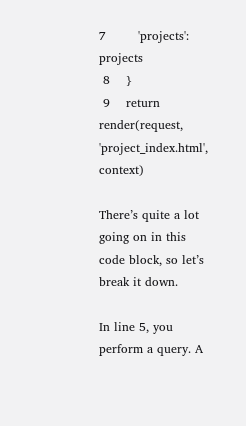7        'projects': projects
 8    }
 9    return render(request, 'project_index.html', context)

There’s quite a lot going on in this code block, so let’s break it down.

In line 5, you perform a query. A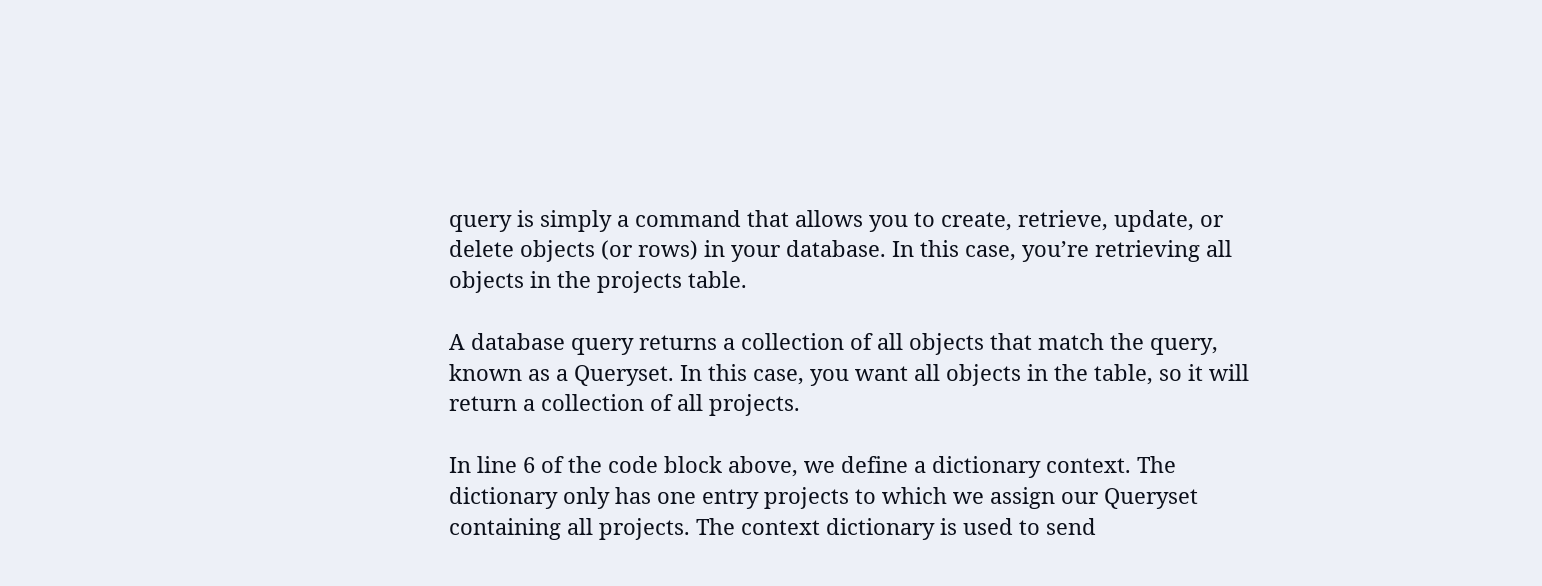query is simply a command that allows you to create, retrieve, update, or delete objects (or rows) in your database. In this case, you’re retrieving all objects in the projects table.

A database query returns a collection of all objects that match the query, known as a Queryset. In this case, you want all objects in the table, so it will return a collection of all projects.

In line 6 of the code block above, we define a dictionary context. The dictionary only has one entry projects to which we assign our Queryset containing all projects. The context dictionary is used to send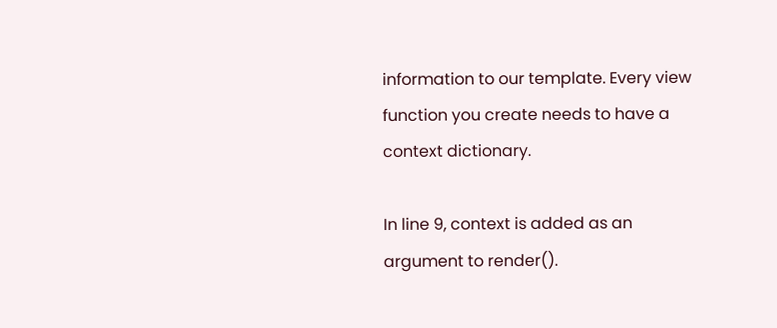information to our template. Every view function you create needs to have a context dictionary.

In line 9, context is added as an argument to render().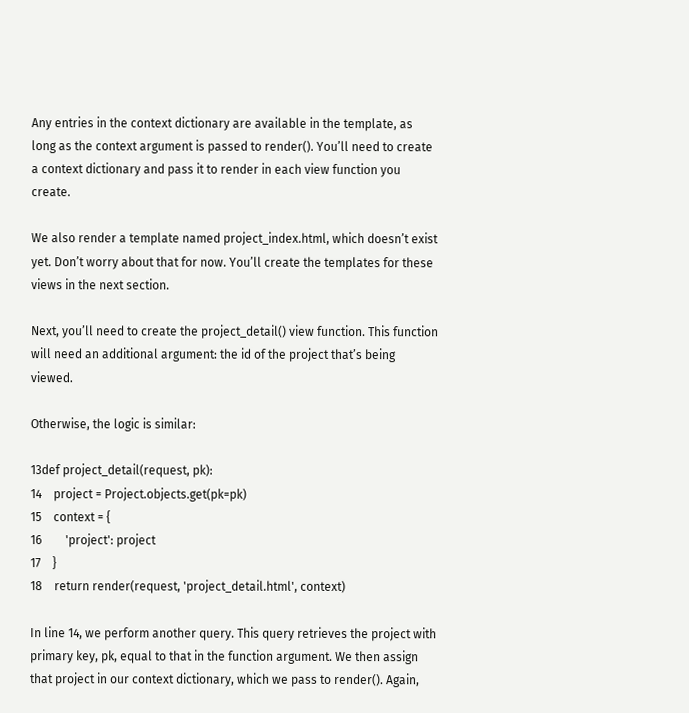Any entries in the context dictionary are available in the template, as long as the context argument is passed to render(). You’ll need to create a context dictionary and pass it to render in each view function you create.

We also render a template named project_index.html, which doesn’t exist yet. Don’t worry about that for now. You’ll create the templates for these views in the next section.

Next, you’ll need to create the project_detail() view function. This function will need an additional argument: the id of the project that’s being viewed.

Otherwise, the logic is similar:

13def project_detail(request, pk):
14    project = Project.objects.get(pk=pk)
15    context = {
16        'project': project
17    }
18    return render(request, 'project_detail.html', context)

In line 14, we perform another query. This query retrieves the project with primary key, pk, equal to that in the function argument. We then assign that project in our context dictionary, which we pass to render(). Again,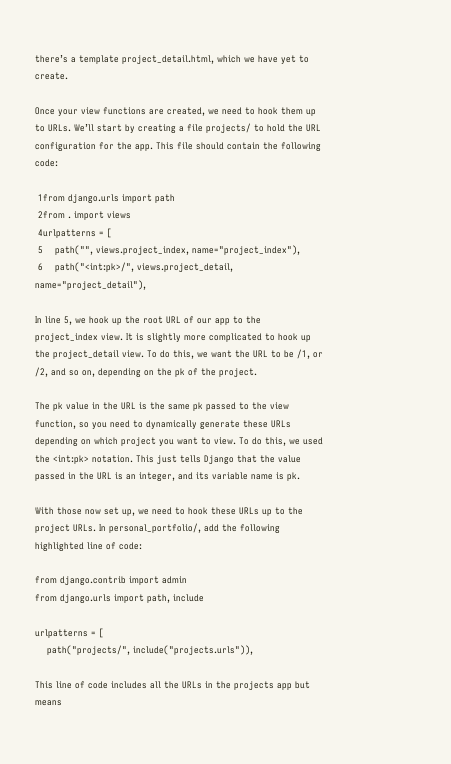there’s a template project_detail.html, which we have yet to create.

Once your view functions are created, we need to hook them up to URLs. We’ll start by creating a file projects/ to hold the URL configuration for the app. This file should contain the following code:

 1from django.urls import path
 2from . import views
 4urlpatterns = [
 5    path("", views.project_index, name="project_index"),
 6    path("<int:pk>/", views.project_detail, name="project_detail"),

In line 5, we hook up the root URL of our app to the project_index view. It is slightly more complicated to hook up the project_detail view. To do this, we want the URL to be /1, or /2, and so on, depending on the pk of the project.

The pk value in the URL is the same pk passed to the view function, so you need to dynamically generate these URLs depending on which project you want to view. To do this, we used the <int:pk> notation. This just tells Django that the value passed in the URL is an integer, and its variable name is pk.

With those now set up, we need to hook these URLs up to the project URLs. In personal_portfolio/, add the following highlighted line of code:

from django.contrib import admin
from django.urls import path, include

urlpatterns = [
    path("projects/", include("projects.urls")),

This line of code includes all the URLs in the projects app but means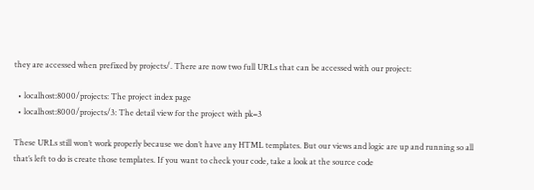they are accessed when prefixed by projects/. There are now two full URLs that can be accessed with our project:

  • localhost:8000/projects: The project index page
  • localhost:8000/projects/3: The detail view for the project with pk=3

These URLs still won’t work properly because we don’t have any HTML templates. But our views and logic are up and running so all that’s left to do is create those templates. If you want to check your code, take a look at the source code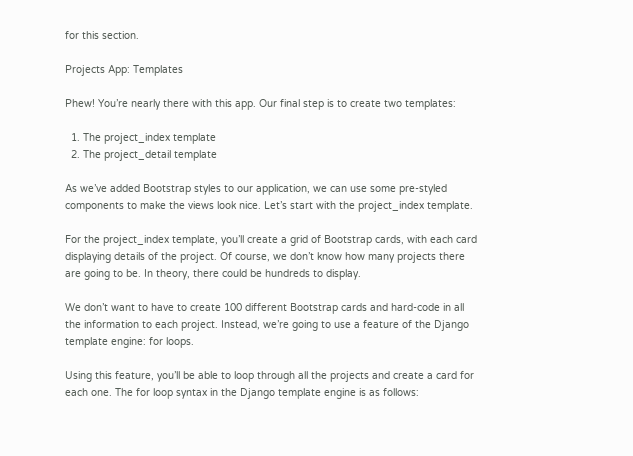for this section.

Projects App: Templates

Phew! You’re nearly there with this app. Our final step is to create two templates:

  1. The project_index template
  2. The project_detail template

As we’ve added Bootstrap styles to our application, we can use some pre-styled components to make the views look nice. Let’s start with the project_index template.

For the project_index template, you’ll create a grid of Bootstrap cards, with each card displaying details of the project. Of course, we don’t know how many projects there are going to be. In theory, there could be hundreds to display.

We don’t want to have to create 100 different Bootstrap cards and hard-code in all the information to each project. Instead, we’re going to use a feature of the Django template engine: for loops.

Using this feature, you’ll be able to loop through all the projects and create a card for each one. The for loop syntax in the Django template engine is as follows: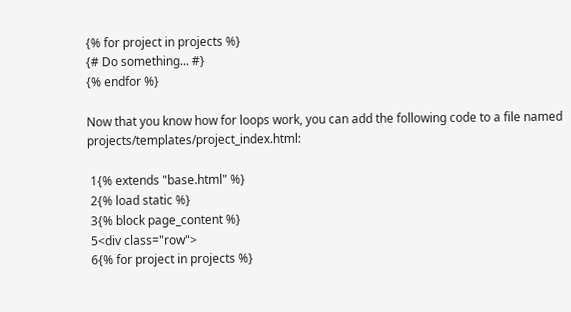{% for project in projects %}
{# Do something... #}
{% endfor %}

Now that you know how for loops work, you can add the following code to a file named projects/templates/project_index.html:

 1{% extends "base.html" %}
 2{% load static %}
 3{% block page_content %}
 5<div class="row">
 6{% for project in projects %}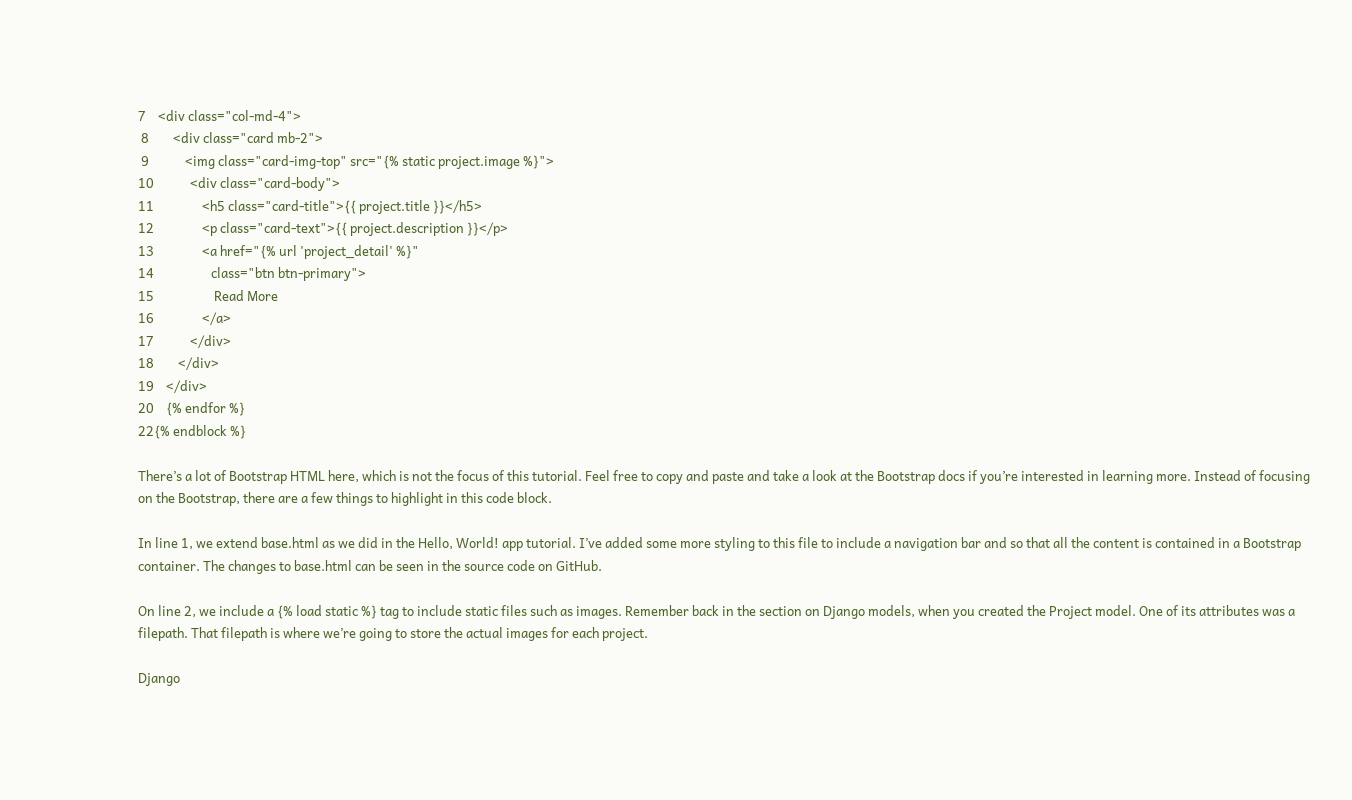7    <div class="col-md-4">
 8        <div class="card mb-2">
 9            <img class="card-img-top" src="{% static project.image %}">
10            <div class="card-body">
11                <h5 class="card-title">{{ project.title }}</h5>
12                <p class="card-text">{{ project.description }}</p>
13                <a href="{% url 'project_detail' %}"
14                   class="btn btn-primary">
15                    Read More
16                </a>
17            </div>
18        </div>
19    </div>
20    {% endfor %}
22{% endblock %}

There’s a lot of Bootstrap HTML here, which is not the focus of this tutorial. Feel free to copy and paste and take a look at the Bootstrap docs if you’re interested in learning more. Instead of focusing on the Bootstrap, there are a few things to highlight in this code block.

In line 1, we extend base.html as we did in the Hello, World! app tutorial. I’ve added some more styling to this file to include a navigation bar and so that all the content is contained in a Bootstrap container. The changes to base.html can be seen in the source code on GitHub.

On line 2, we include a {% load static %} tag to include static files such as images. Remember back in the section on Django models, when you created the Project model. One of its attributes was a filepath. That filepath is where we’re going to store the actual images for each project.

Django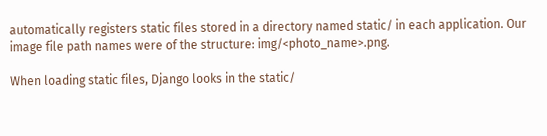automatically registers static files stored in a directory named static/ in each application. Our image file path names were of the structure: img/<photo_name>.png.

When loading static files, Django looks in the static/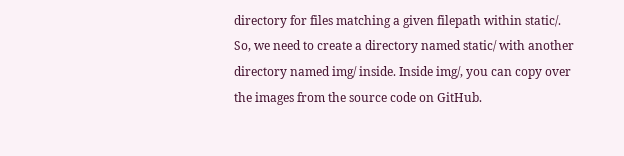directory for files matching a given filepath within static/. So, we need to create a directory named static/ with another directory named img/ inside. Inside img/, you can copy over the images from the source code on GitHub.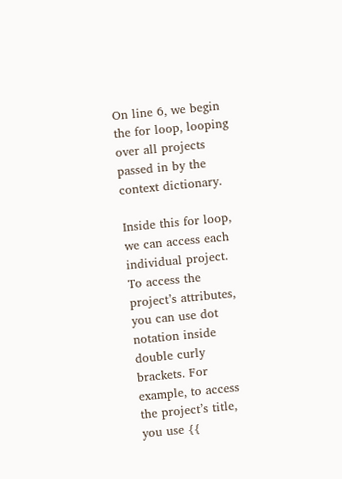On line 6, we begin the for loop, looping over all projects passed in by the context dictionary.

Inside this for loop, we can access each individual project. To access the project’s attributes, you can use dot notation inside double curly brackets. For example, to access the project’s title, you use {{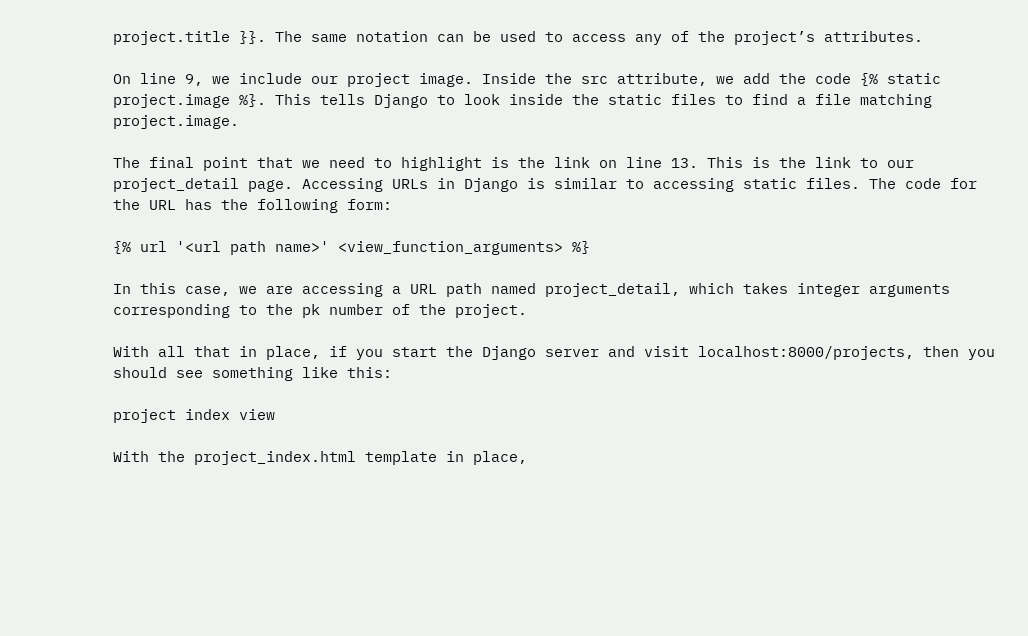project.title }}. The same notation can be used to access any of the project’s attributes.

On line 9, we include our project image. Inside the src attribute, we add the code {% static project.image %}. This tells Django to look inside the static files to find a file matching project.image.

The final point that we need to highlight is the link on line 13. This is the link to our project_detail page. Accessing URLs in Django is similar to accessing static files. The code for the URL has the following form:

{% url '<url path name>' <view_function_arguments> %}

In this case, we are accessing a URL path named project_detail, which takes integer arguments corresponding to the pk number of the project.

With all that in place, if you start the Django server and visit localhost:8000/projects, then you should see something like this:

project index view

With the project_index.html template in place,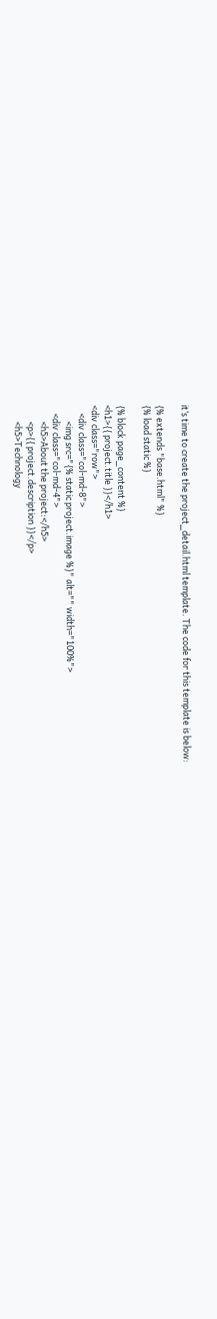it’s time to create the project_detail.html template. The code for this template is below:

{% extends "base.html" %}
{% load static %}

{% block page_content %}
<h1>{{ project.title }}</h1>
<div class="row">
    <div class="col-md-8">
        <img src="{% static project.image %}" alt="" width="100%">
    <div class="col-md-4">
        <h5>About the project:</h5>
        <p>{{ project.description }}</p>
        <h5>Technology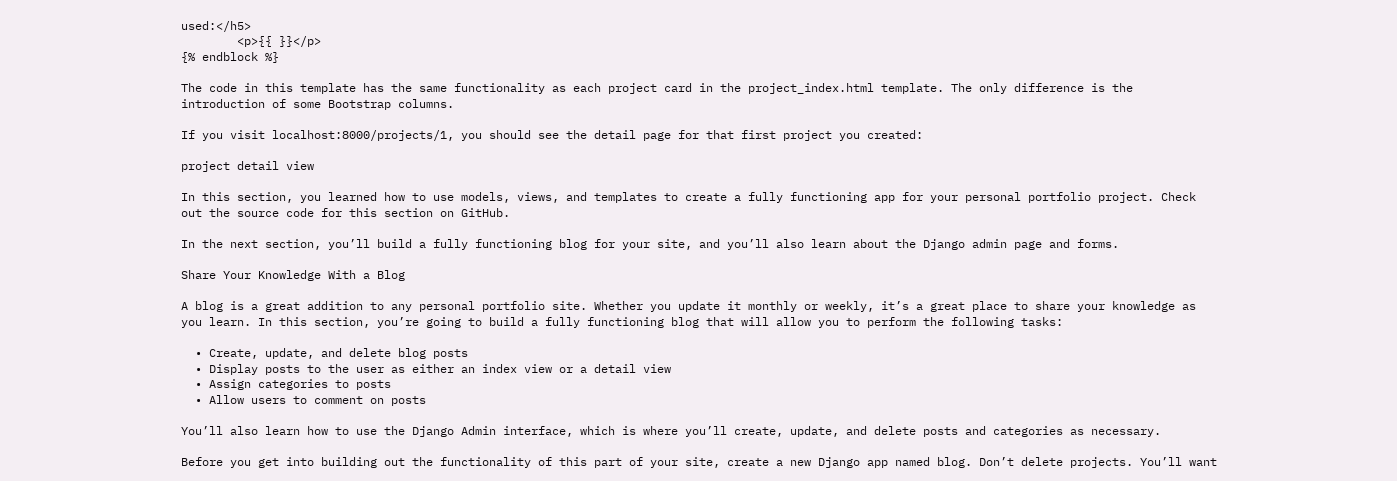used:</h5>
        <p>{{ }}</p>
{% endblock %}

The code in this template has the same functionality as each project card in the project_index.html template. The only difference is the introduction of some Bootstrap columns.

If you visit localhost:8000/projects/1, you should see the detail page for that first project you created:

project detail view

In this section, you learned how to use models, views, and templates to create a fully functioning app for your personal portfolio project. Check out the source code for this section on GitHub.

In the next section, you’ll build a fully functioning blog for your site, and you’ll also learn about the Django admin page and forms.

Share Your Knowledge With a Blog

A blog is a great addition to any personal portfolio site. Whether you update it monthly or weekly, it’s a great place to share your knowledge as you learn. In this section, you’re going to build a fully functioning blog that will allow you to perform the following tasks:

  • Create, update, and delete blog posts
  • Display posts to the user as either an index view or a detail view
  • Assign categories to posts
  • Allow users to comment on posts

You’ll also learn how to use the Django Admin interface, which is where you’ll create, update, and delete posts and categories as necessary.

Before you get into building out the functionality of this part of your site, create a new Django app named blog. Don’t delete projects. You’ll want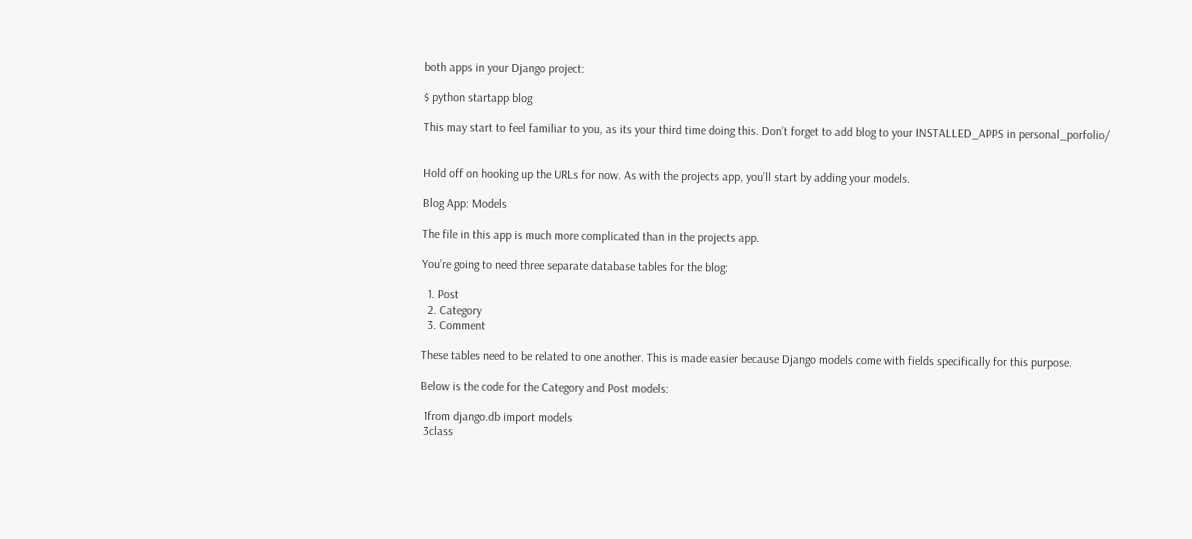both apps in your Django project:

$ python startapp blog

This may start to feel familiar to you, as its your third time doing this. Don’t forget to add blog to your INSTALLED_APPS in personal_porfolio/


Hold off on hooking up the URLs for now. As with the projects app, you’ll start by adding your models.

Blog App: Models

The file in this app is much more complicated than in the projects app.

You’re going to need three separate database tables for the blog:

  1. Post
  2. Category
  3. Comment

These tables need to be related to one another. This is made easier because Django models come with fields specifically for this purpose.

Below is the code for the Category and Post models:

 1from django.db import models
 3class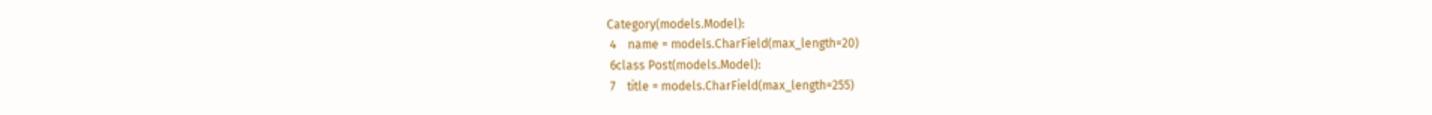Category(models.Model):
 4    name = models.CharField(max_length=20)
 6class Post(models.Model):
 7    title = models.CharField(max_length=255)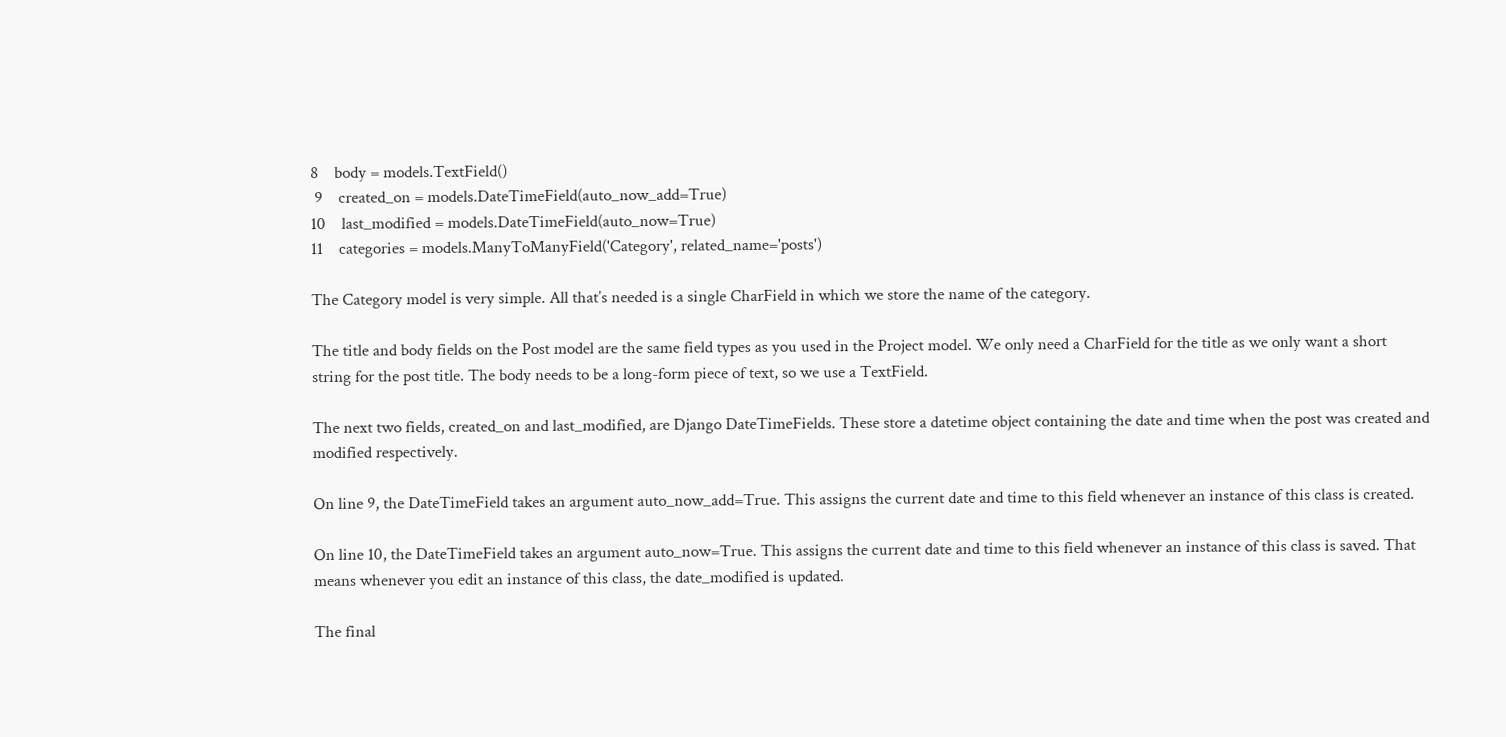8    body = models.TextField()
 9    created_on = models.DateTimeField(auto_now_add=True)
10    last_modified = models.DateTimeField(auto_now=True)
11    categories = models.ManyToManyField('Category', related_name='posts')

The Category model is very simple. All that’s needed is a single CharField in which we store the name of the category.

The title and body fields on the Post model are the same field types as you used in the Project model. We only need a CharField for the title as we only want a short string for the post title. The body needs to be a long-form piece of text, so we use a TextField.

The next two fields, created_on and last_modified, are Django DateTimeFields. These store a datetime object containing the date and time when the post was created and modified respectively.

On line 9, the DateTimeField takes an argument auto_now_add=True. This assigns the current date and time to this field whenever an instance of this class is created.

On line 10, the DateTimeField takes an argument auto_now=True. This assigns the current date and time to this field whenever an instance of this class is saved. That means whenever you edit an instance of this class, the date_modified is updated.

The final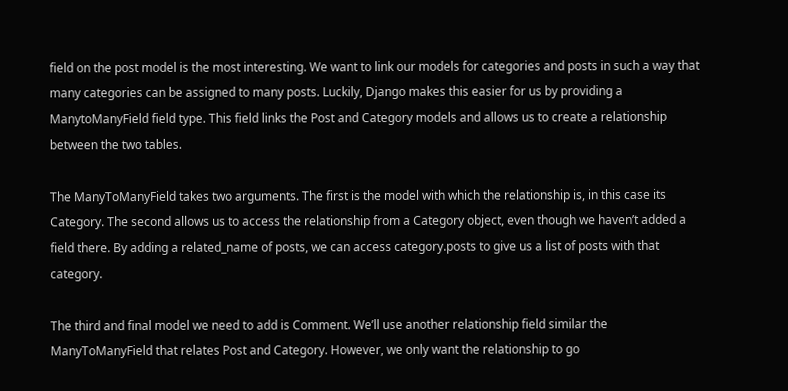field on the post model is the most interesting. We want to link our models for categories and posts in such a way that many categories can be assigned to many posts. Luckily, Django makes this easier for us by providing a ManytoManyField field type. This field links the Post and Category models and allows us to create a relationship between the two tables.

The ManyToManyField takes two arguments. The first is the model with which the relationship is, in this case its Category. The second allows us to access the relationship from a Category object, even though we haven’t added a field there. By adding a related_name of posts, we can access category.posts to give us a list of posts with that category.

The third and final model we need to add is Comment. We’ll use another relationship field similar the ManyToManyField that relates Post and Category. However, we only want the relationship to go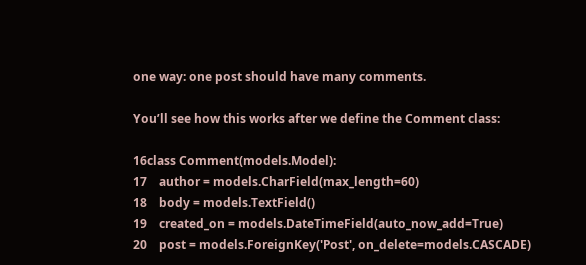one way: one post should have many comments.

You’ll see how this works after we define the Comment class:

16class Comment(models.Model):
17    author = models.CharField(max_length=60)
18    body = models.TextField()
19    created_on = models.DateTimeField(auto_now_add=True)
20    post = models.ForeignKey('Post', on_delete=models.CASCADE)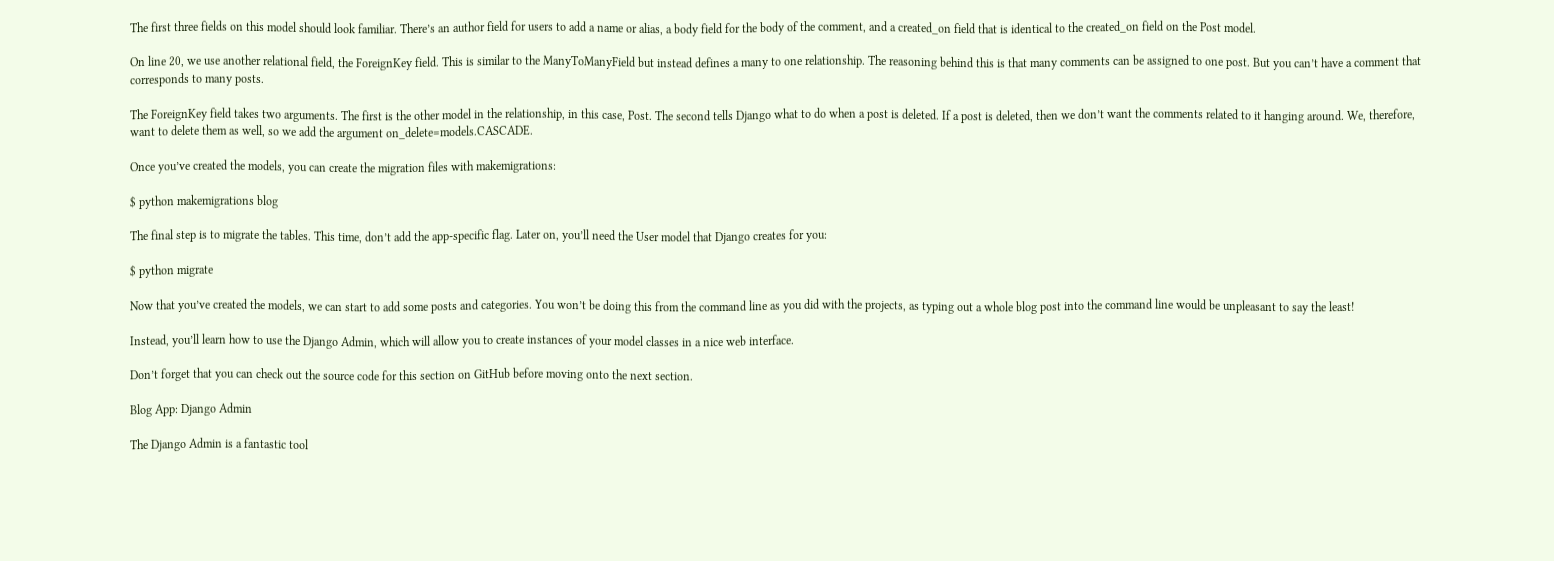The first three fields on this model should look familiar. There’s an author field for users to add a name or alias, a body field for the body of the comment, and a created_on field that is identical to the created_on field on the Post model.

On line 20, we use another relational field, the ForeignKey field. This is similar to the ManyToManyField but instead defines a many to one relationship. The reasoning behind this is that many comments can be assigned to one post. But you can’t have a comment that corresponds to many posts.

The ForeignKey field takes two arguments. The first is the other model in the relationship, in this case, Post. The second tells Django what to do when a post is deleted. If a post is deleted, then we don’t want the comments related to it hanging around. We, therefore, want to delete them as well, so we add the argument on_delete=models.CASCADE.

Once you’ve created the models, you can create the migration files with makemigrations:

$ python makemigrations blog

The final step is to migrate the tables. This time, don’t add the app-specific flag. Later on, you’ll need the User model that Django creates for you:

$ python migrate

Now that you’ve created the models, we can start to add some posts and categories. You won’t be doing this from the command line as you did with the projects, as typing out a whole blog post into the command line would be unpleasant to say the least!

Instead, you’ll learn how to use the Django Admin, which will allow you to create instances of your model classes in a nice web interface.

Don’t forget that you can check out the source code for this section on GitHub before moving onto the next section.

Blog App: Django Admin

The Django Admin is a fantastic tool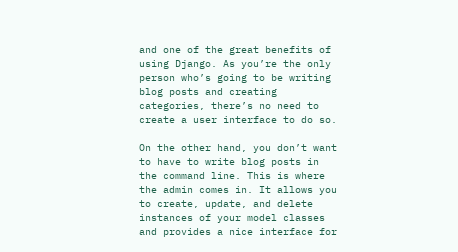and one of the great benefits of using Django. As you’re the only person who’s going to be writing blog posts and creating categories, there’s no need to create a user interface to do so.

On the other hand, you don’t want to have to write blog posts in the command line. This is where the admin comes in. It allows you to create, update, and delete instances of your model classes and provides a nice interface for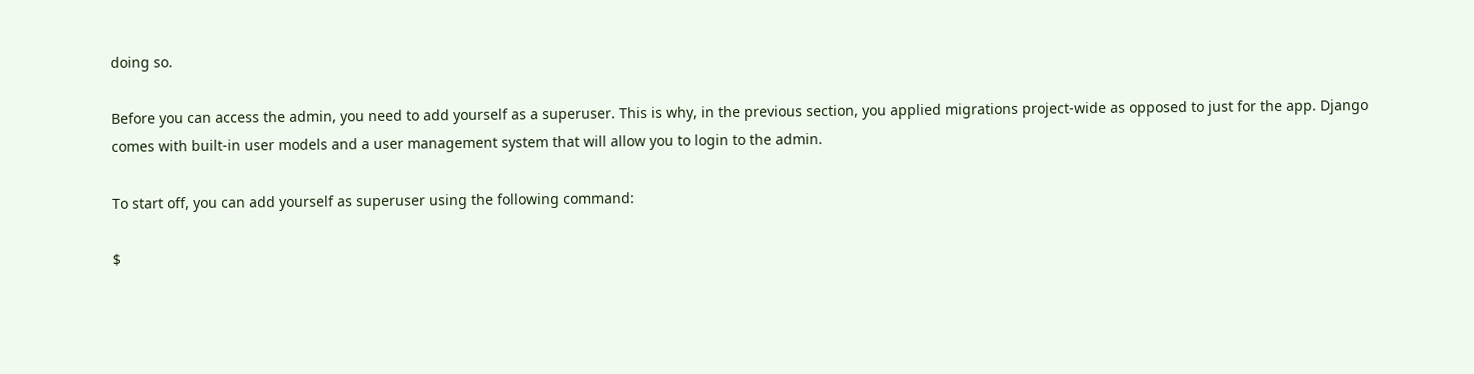doing so.

Before you can access the admin, you need to add yourself as a superuser. This is why, in the previous section, you applied migrations project-wide as opposed to just for the app. Django comes with built-in user models and a user management system that will allow you to login to the admin.

To start off, you can add yourself as superuser using the following command:

$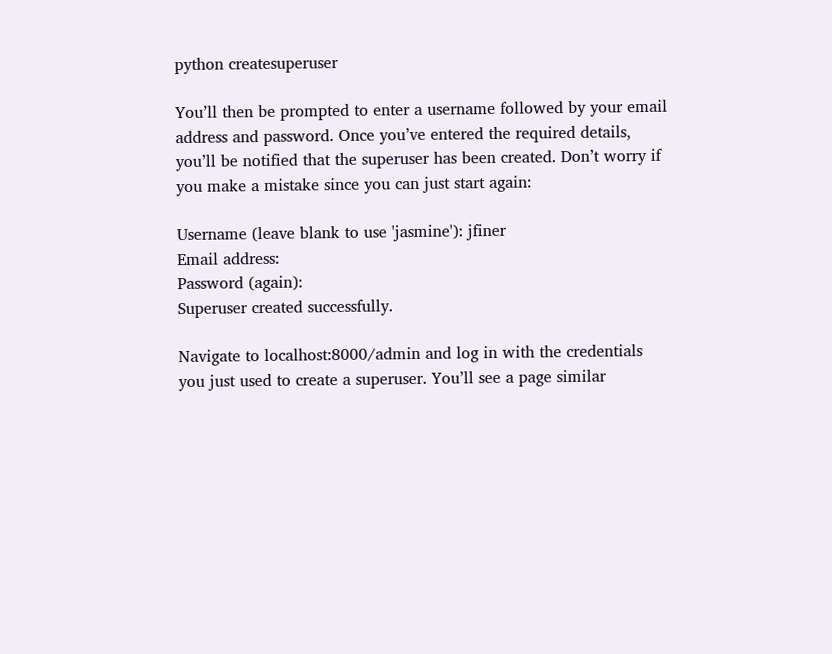python createsuperuser

You’ll then be prompted to enter a username followed by your email address and password. Once you’ve entered the required details, you’ll be notified that the superuser has been created. Don’t worry if you make a mistake since you can just start again:

Username (leave blank to use 'jasmine'): jfiner
Email address:
Password (again):
Superuser created successfully.

Navigate to localhost:8000/admin and log in with the credentials you just used to create a superuser. You’ll see a page similar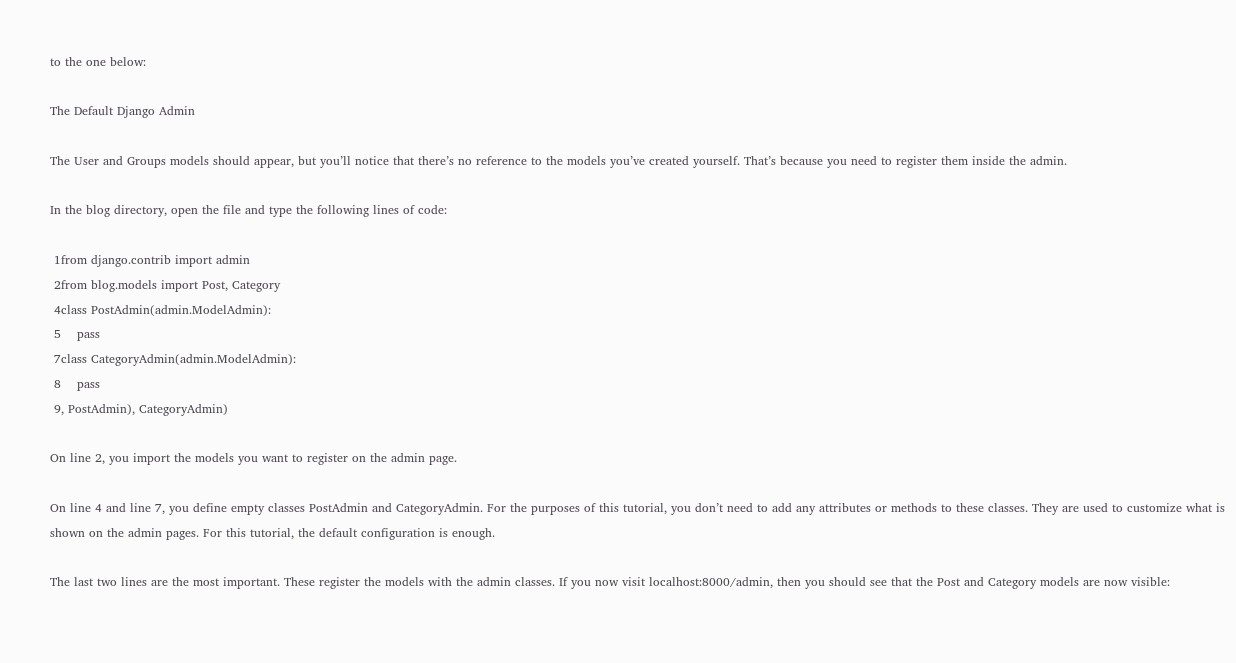to the one below:

The Default Django Admin

The User and Groups models should appear, but you’ll notice that there’s no reference to the models you’ve created yourself. That’s because you need to register them inside the admin.

In the blog directory, open the file and type the following lines of code:

 1from django.contrib import admin
 2from blog.models import Post, Category
 4class PostAdmin(admin.ModelAdmin):
 5    pass
 7class CategoryAdmin(admin.ModelAdmin):
 8    pass
 9, PostAdmin), CategoryAdmin)

On line 2, you import the models you want to register on the admin page.

On line 4 and line 7, you define empty classes PostAdmin and CategoryAdmin. For the purposes of this tutorial, you don’t need to add any attributes or methods to these classes. They are used to customize what is shown on the admin pages. For this tutorial, the default configuration is enough.

The last two lines are the most important. These register the models with the admin classes. If you now visit localhost:8000/admin, then you should see that the Post and Category models are now visible: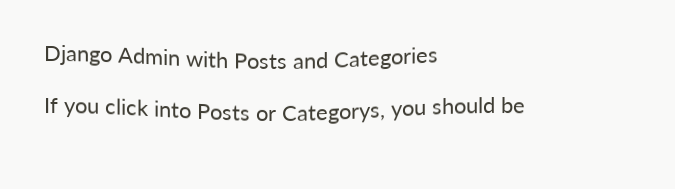Django Admin with Posts and Categories

If you click into Posts or Categorys, you should be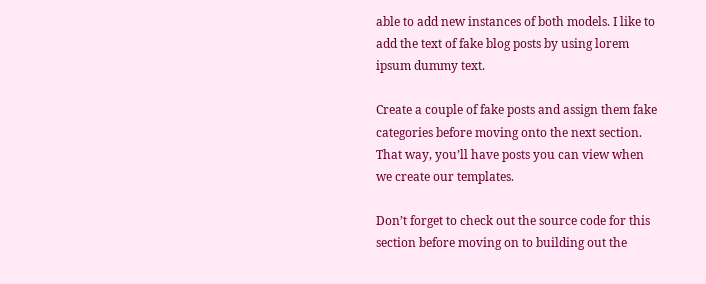able to add new instances of both models. I like to add the text of fake blog posts by using lorem ipsum dummy text.

Create a couple of fake posts and assign them fake categories before moving onto the next section. That way, you’ll have posts you can view when we create our templates.

Don’t forget to check out the source code for this section before moving on to building out the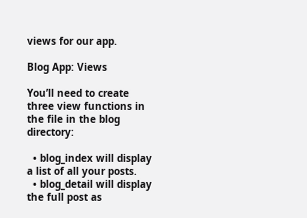views for our app.

Blog App: Views

You’ll need to create three view functions in the file in the blog directory:

  • blog_index will display a list of all your posts.
  • blog_detail will display the full post as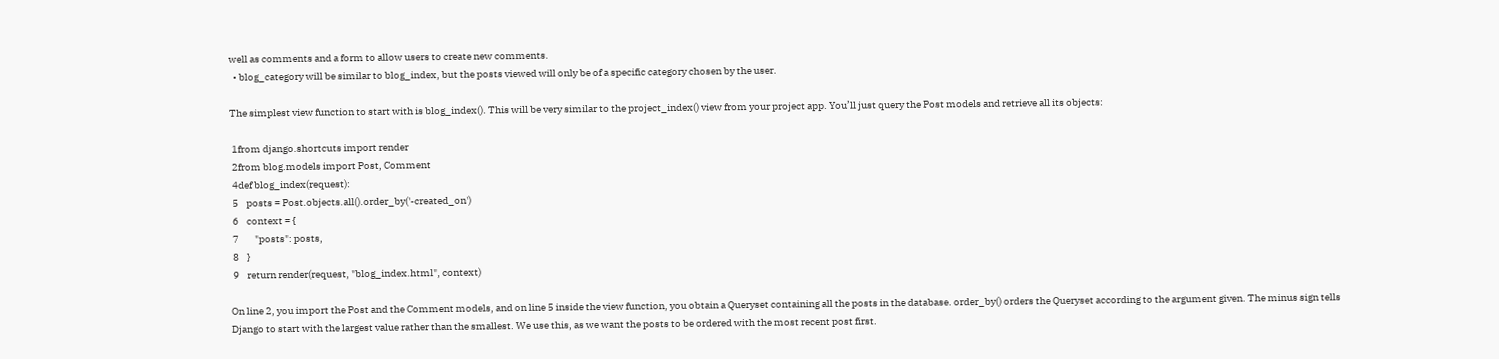well as comments and a form to allow users to create new comments.
  • blog_category will be similar to blog_index, but the posts viewed will only be of a specific category chosen by the user.

The simplest view function to start with is blog_index(). This will be very similar to the project_index() view from your project app. You’ll just query the Post models and retrieve all its objects:

 1from django.shortcuts import render
 2from blog.models import Post, Comment
 4def blog_index(request):
 5    posts = Post.objects.all().order_by('-created_on')
 6    context = {
 7        "posts": posts,
 8    }
 9    return render(request, "blog_index.html", context)

On line 2, you import the Post and the Comment models, and on line 5 inside the view function, you obtain a Queryset containing all the posts in the database. order_by() orders the Queryset according to the argument given. The minus sign tells Django to start with the largest value rather than the smallest. We use this, as we want the posts to be ordered with the most recent post first.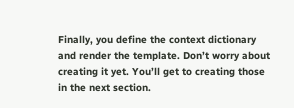Finally, you define the context dictionary and render the template. Don’t worry about creating it yet. You’ll get to creating those in the next section.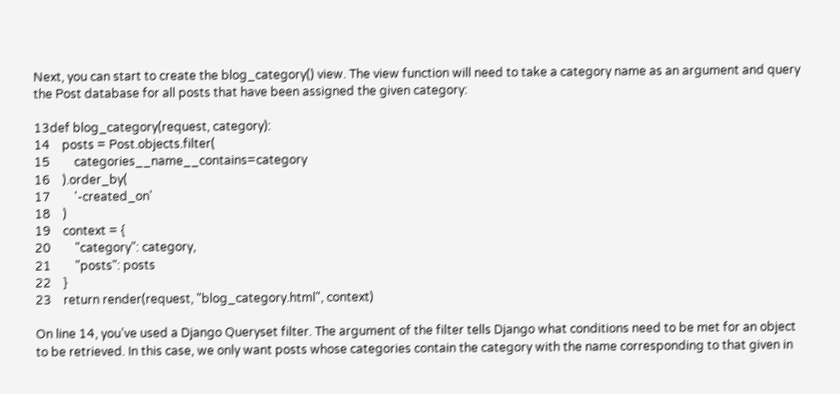Next, you can start to create the blog_category() view. The view function will need to take a category name as an argument and query the Post database for all posts that have been assigned the given category:

13def blog_category(request, category):
14    posts = Post.objects.filter(
15        categories__name__contains=category
16    ).order_by(
17        '-created_on'
18    )
19    context = {
20        "category": category,
21        "posts": posts
22    }
23    return render(request, "blog_category.html", context)

On line 14, you’ve used a Django Queryset filter. The argument of the filter tells Django what conditions need to be met for an object to be retrieved. In this case, we only want posts whose categories contain the category with the name corresponding to that given in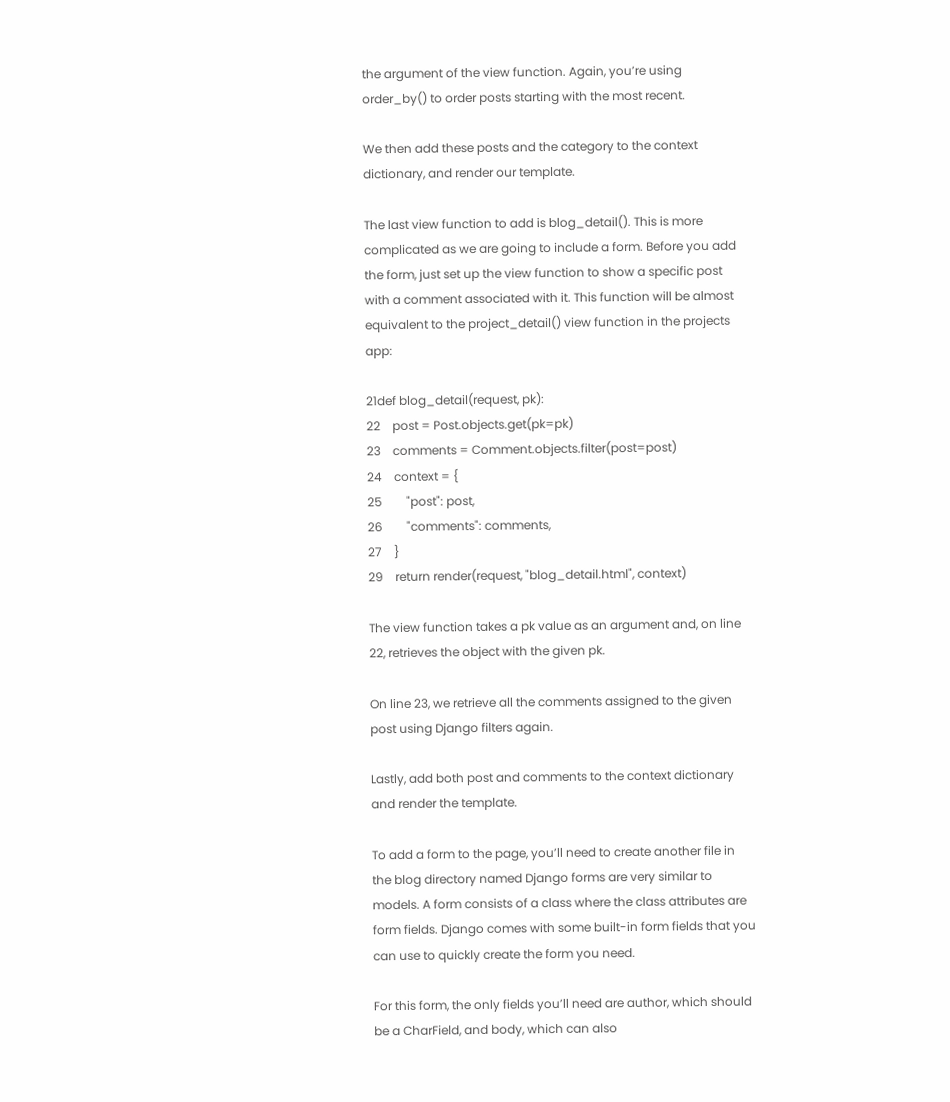the argument of the view function. Again, you’re using order_by() to order posts starting with the most recent.

We then add these posts and the category to the context dictionary, and render our template.

The last view function to add is blog_detail(). This is more complicated as we are going to include a form. Before you add the form, just set up the view function to show a specific post with a comment associated with it. This function will be almost equivalent to the project_detail() view function in the projects app:

21def blog_detail(request, pk):
22    post = Post.objects.get(pk=pk)
23    comments = Comment.objects.filter(post=post)
24    context = {
25        "post": post,
26        "comments": comments,
27    }
29    return render(request, "blog_detail.html", context)

The view function takes a pk value as an argument and, on line 22, retrieves the object with the given pk.

On line 23, we retrieve all the comments assigned to the given post using Django filters again.

Lastly, add both post and comments to the context dictionary and render the template.

To add a form to the page, you’ll need to create another file in the blog directory named Django forms are very similar to models. A form consists of a class where the class attributes are form fields. Django comes with some built-in form fields that you can use to quickly create the form you need.

For this form, the only fields you’ll need are author, which should be a CharField, and body, which can also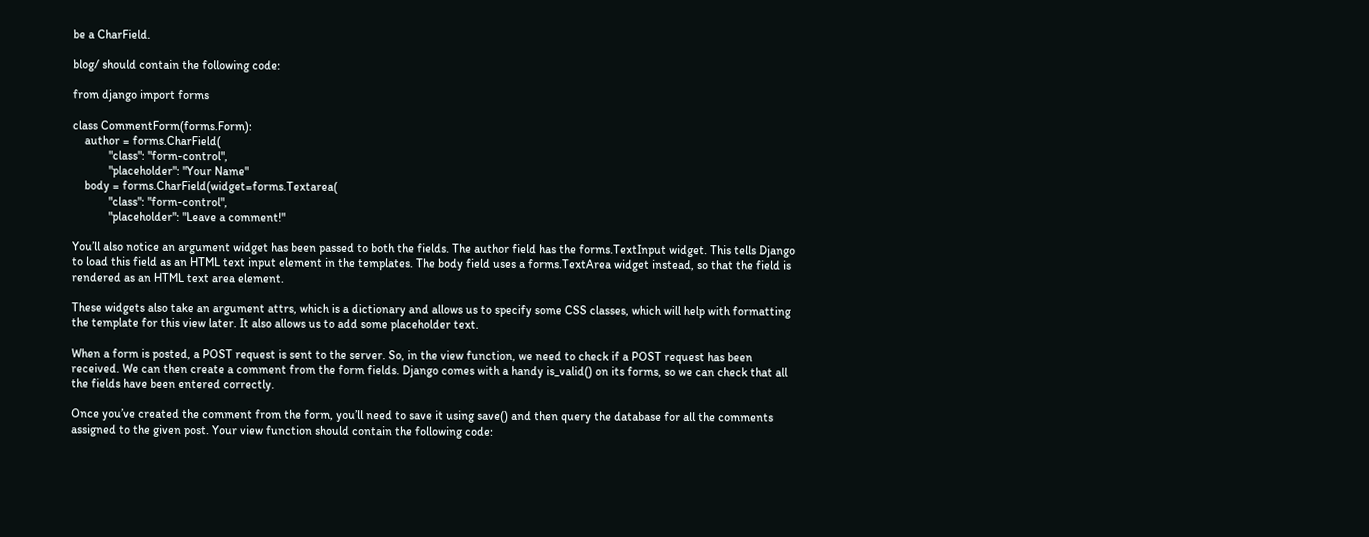be a CharField.

blog/ should contain the following code:

from django import forms

class CommentForm(forms.Form):
    author = forms.CharField(
            "class": "form-control",
            "placeholder": "Your Name"
    body = forms.CharField(widget=forms.Textarea(
            "class": "form-control",
            "placeholder": "Leave a comment!"

You’ll also notice an argument widget has been passed to both the fields. The author field has the forms.TextInput widget. This tells Django to load this field as an HTML text input element in the templates. The body field uses a forms.TextArea widget instead, so that the field is rendered as an HTML text area element.

These widgets also take an argument attrs, which is a dictionary and allows us to specify some CSS classes, which will help with formatting the template for this view later. It also allows us to add some placeholder text.

When a form is posted, a POST request is sent to the server. So, in the view function, we need to check if a POST request has been received. We can then create a comment from the form fields. Django comes with a handy is_valid() on its forms, so we can check that all the fields have been entered correctly.

Once you’ve created the comment from the form, you’ll need to save it using save() and then query the database for all the comments assigned to the given post. Your view function should contain the following code: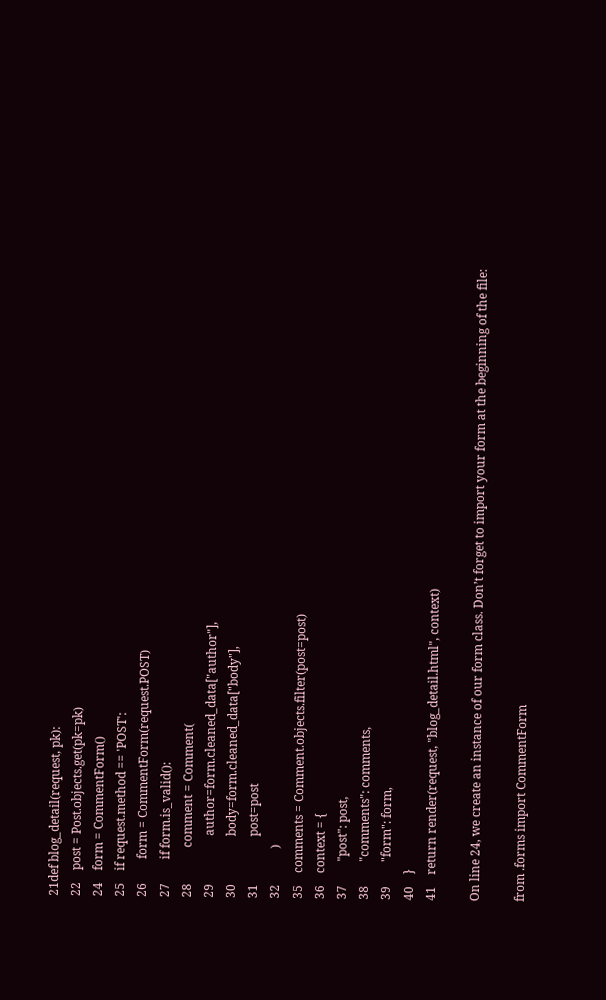21def blog_detail(request, pk):
22    post = Post.objects.get(pk=pk)
24    form = CommentForm()
25    if request.method == 'POST':
26        form = CommentForm(request.POST)
27        if form.is_valid():
28            comment = Comment(
29                author=form.cleaned_data["author"],
30                body=form.cleaned_data["body"],
31                post=post
32            )
35    comments = Comment.objects.filter(post=post)
36    context = {
37        "post": post,
38        "comments": comments,
39        "form": form,
40    }
41    return render(request, "blog_detail.html", context)

On line 24, we create an instance of our form class. Don’t forget to import your form at the beginning of the file:

from .forms import CommentForm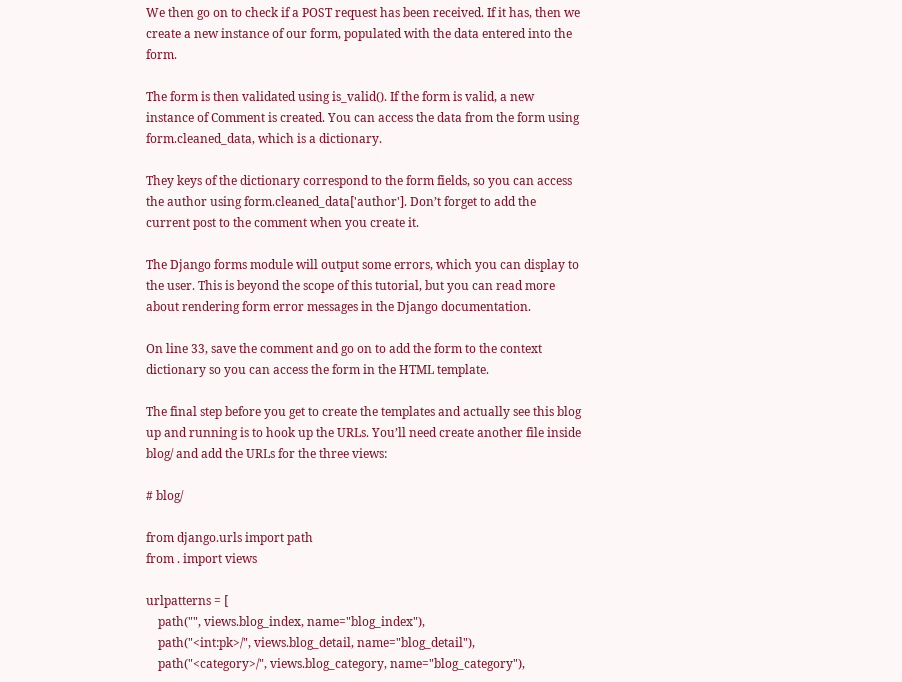We then go on to check if a POST request has been received. If it has, then we create a new instance of our form, populated with the data entered into the form.

The form is then validated using is_valid(). If the form is valid, a new instance of Comment is created. You can access the data from the form using form.cleaned_data, which is a dictionary.

They keys of the dictionary correspond to the form fields, so you can access the author using form.cleaned_data['author']. Don’t forget to add the current post to the comment when you create it.

The Django forms module will output some errors, which you can display to the user. This is beyond the scope of this tutorial, but you can read more about rendering form error messages in the Django documentation.

On line 33, save the comment and go on to add the form to the context dictionary so you can access the form in the HTML template.

The final step before you get to create the templates and actually see this blog up and running is to hook up the URLs. You’ll need create another file inside blog/ and add the URLs for the three views:

# blog/

from django.urls import path
from . import views

urlpatterns = [
    path("", views.blog_index, name="blog_index"),
    path("<int:pk>/", views.blog_detail, name="blog_detail"),
    path("<category>/", views.blog_category, name="blog_category"),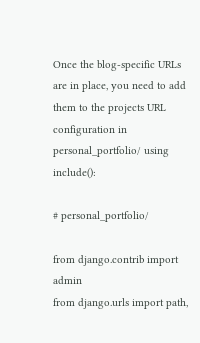Once the blog-specific URLs are in place, you need to add them to the projects URL configuration in personal_portfolio/ using include():

# personal_portfolio/

from django.contrib import admin
from django.urls import path,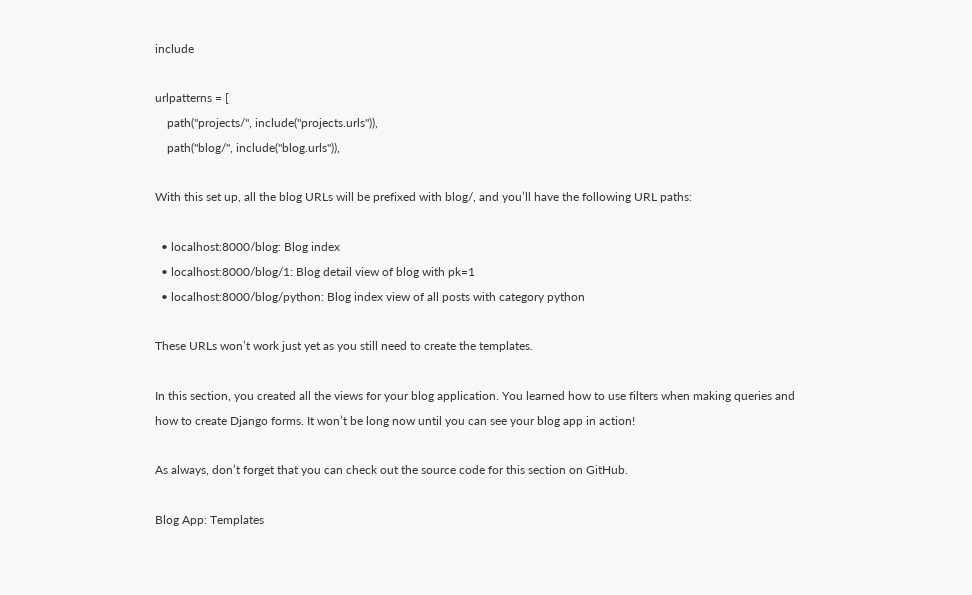include

urlpatterns = [
    path("projects/", include("projects.urls")),
    path("blog/", include("blog.urls")),

With this set up, all the blog URLs will be prefixed with blog/, and you’ll have the following URL paths:

  • localhost:8000/blog: Blog index
  • localhost:8000/blog/1: Blog detail view of blog with pk=1
  • localhost:8000/blog/python: Blog index view of all posts with category python

These URLs won’t work just yet as you still need to create the templates.

In this section, you created all the views for your blog application. You learned how to use filters when making queries and how to create Django forms. It won’t be long now until you can see your blog app in action!

As always, don’t forget that you can check out the source code for this section on GitHub.

Blog App: Templates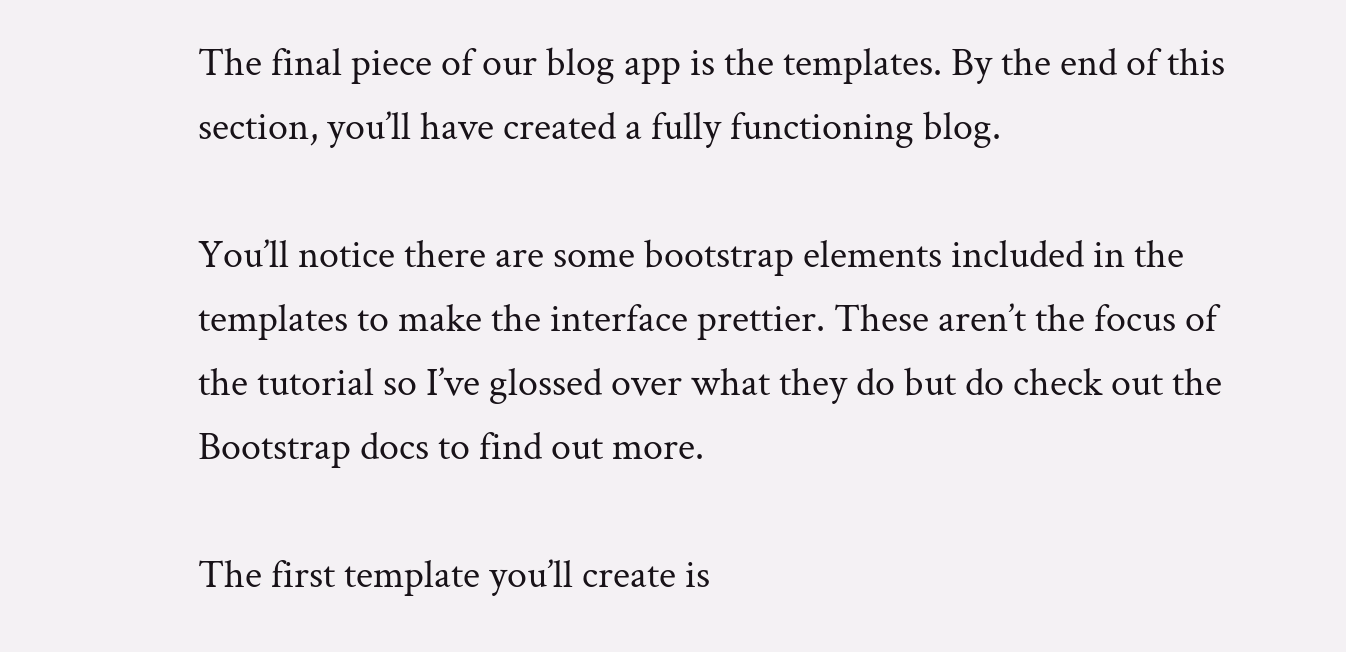The final piece of our blog app is the templates. By the end of this section, you’ll have created a fully functioning blog.

You’ll notice there are some bootstrap elements included in the templates to make the interface prettier. These aren’t the focus of the tutorial so I’ve glossed over what they do but do check out the Bootstrap docs to find out more.

The first template you’ll create is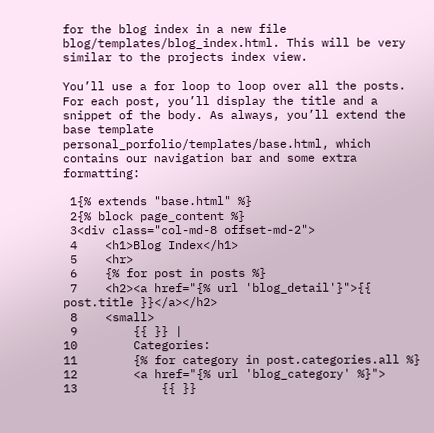for the blog index in a new file blog/templates/blog_index.html. This will be very similar to the projects index view.

You’ll use a for loop to loop over all the posts. For each post, you’ll display the title and a snippet of the body. As always, you’ll extend the base template personal_porfolio/templates/base.html, which contains our navigation bar and some extra formatting:

 1{% extends "base.html" %}
 2{% block page_content %}
 3<div class="col-md-8 offset-md-2">
 4    <h1>Blog Index</h1>
 5    <hr>
 6    {% for post in posts %}
 7    <h2><a href="{% url 'blog_detail'}">{{ post.title }}</a></h2>
 8    <small>
 9        {{ }} |
10        Categories:
11        {% for category in post.categories.all %}
12        <a href="{% url 'blog_category' %}">
13            {{ }}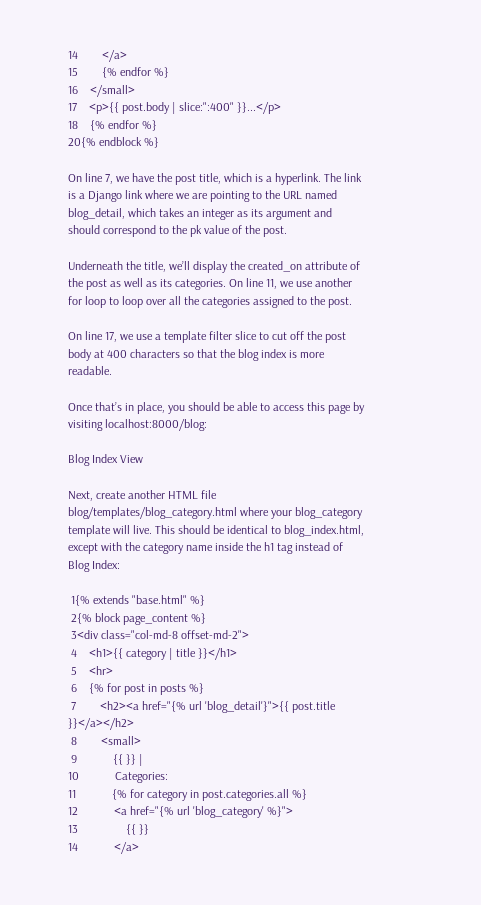14        </a>
15        {% endfor %}
16    </small>
17    <p>{{ post.body | slice:":400" }}...</p>
18    {% endfor %}
20{% endblock %}

On line 7, we have the post title, which is a hyperlink. The link is a Django link where we are pointing to the URL named blog_detail, which takes an integer as its argument and should correspond to the pk value of the post.

Underneath the title, we’ll display the created_on attribute of the post as well as its categories. On line 11, we use another for loop to loop over all the categories assigned to the post.

On line 17, we use a template filter slice to cut off the post body at 400 characters so that the blog index is more readable.

Once that’s in place, you should be able to access this page by visiting localhost:8000/blog:

Blog Index View

Next, create another HTML file blog/templates/blog_category.html where your blog_category template will live. This should be identical to blog_index.html, except with the category name inside the h1 tag instead of Blog Index:

 1{% extends "base.html" %}
 2{% block page_content %}
 3<div class="col-md-8 offset-md-2">
 4    <h1>{{ category | title }}</h1>
 5    <hr>
 6    {% for post in posts %}
 7        <h2><a href="{% url 'blog_detail'}">{{ post.title }}</a></h2>
 8        <small>
 9            {{ }} |
10            Categories:
11            {% for category in post.categories.all %}
12            <a href="{% url 'blog_category' %}">
13                {{ }}
14            </a>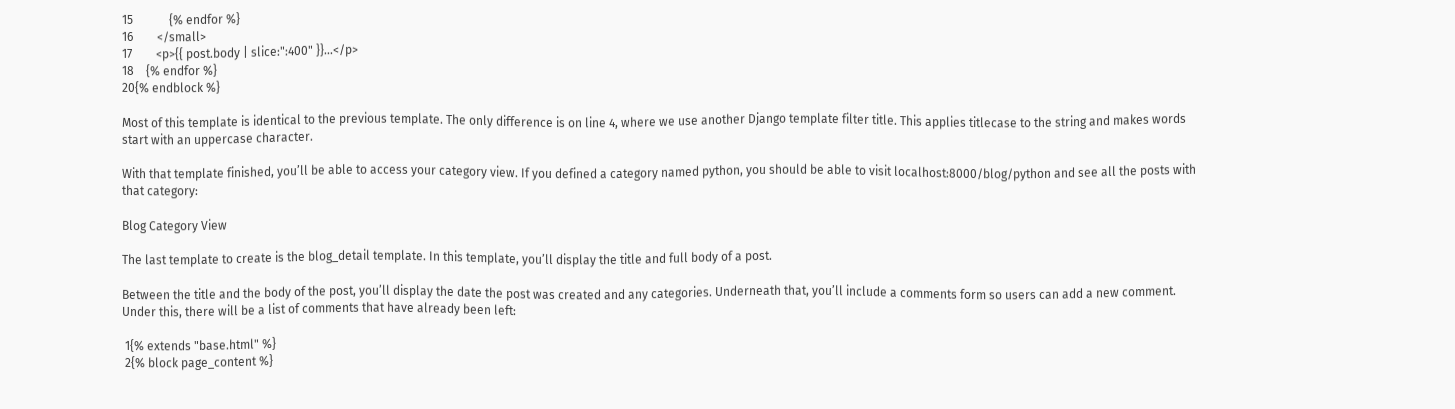15            {% endfor %}
16        </small>
17        <p>{{ post.body | slice:":400" }}...</p>
18    {% endfor %}
20{% endblock %}

Most of this template is identical to the previous template. The only difference is on line 4, where we use another Django template filter title. This applies titlecase to the string and makes words start with an uppercase character.

With that template finished, you’ll be able to access your category view. If you defined a category named python, you should be able to visit localhost:8000/blog/python and see all the posts with that category:

Blog Category View

The last template to create is the blog_detail template. In this template, you’ll display the title and full body of a post.

Between the title and the body of the post, you’ll display the date the post was created and any categories. Underneath that, you’ll include a comments form so users can add a new comment. Under this, there will be a list of comments that have already been left:

 1{% extends "base.html" %}
 2{% block page_content %}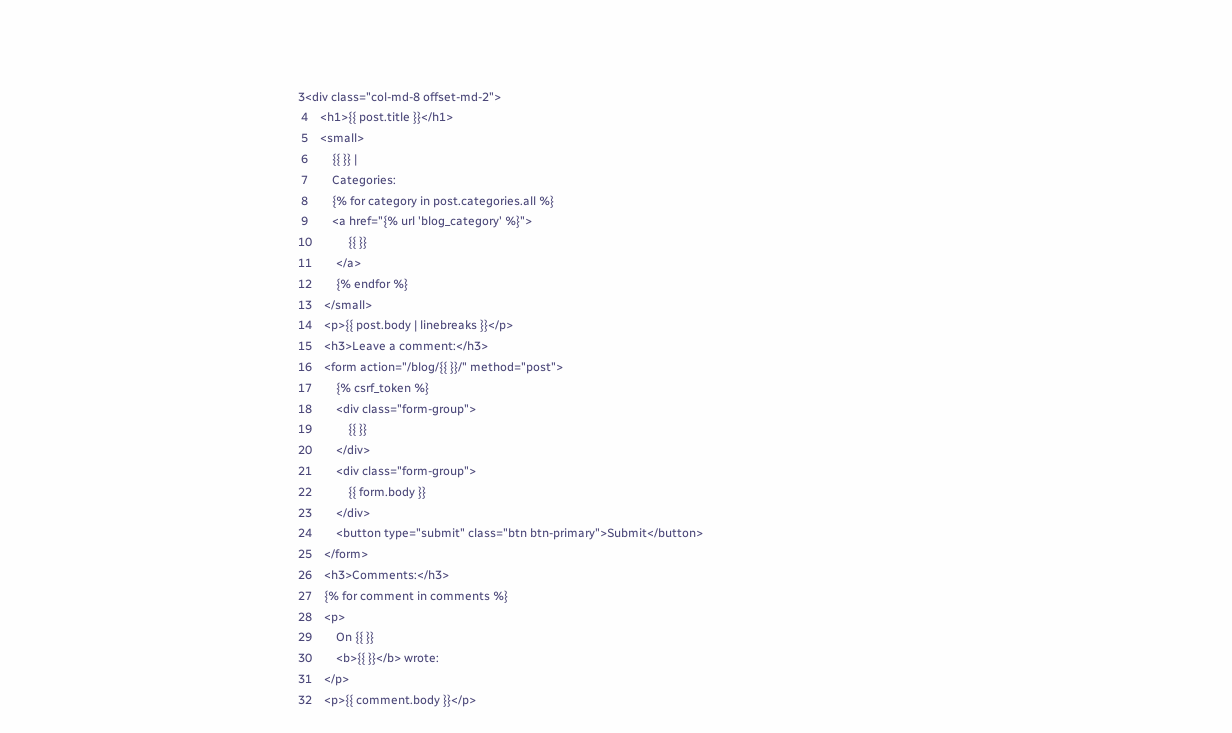3<div class="col-md-8 offset-md-2">
 4    <h1>{{ post.title }}</h1>
 5    <small>
 6        {{ }} |
 7        Categories:
 8        {% for category in post.categories.all %}
 9        <a href="{% url 'blog_category' %}">
10            {{ }}
11        </a>
12        {% endfor %}
13    </small>
14    <p>{{ post.body | linebreaks }}</p>
15    <h3>Leave a comment:</h3>
16    <form action="/blog/{{ }}/" method="post">
17        {% csrf_token %}
18        <div class="form-group">
19            {{ }}
20        </div>
21        <div class="form-group">
22            {{ form.body }}
23        </div>
24        <button type="submit" class="btn btn-primary">Submit</button>
25    </form>
26    <h3>Comments:</h3>
27    {% for comment in comments %}
28    <p>
29        On {{ }}
30        <b>{{ }}</b> wrote:
31    </p>
32    <p>{{ comment.body }}</p>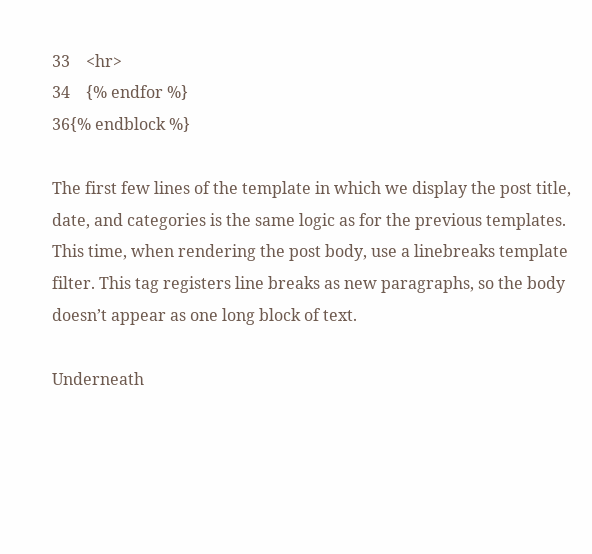33    <hr>
34    {% endfor %}
36{% endblock %}

The first few lines of the template in which we display the post title, date, and categories is the same logic as for the previous templates. This time, when rendering the post body, use a linebreaks template filter. This tag registers line breaks as new paragraphs, so the body doesn’t appear as one long block of text.

Underneath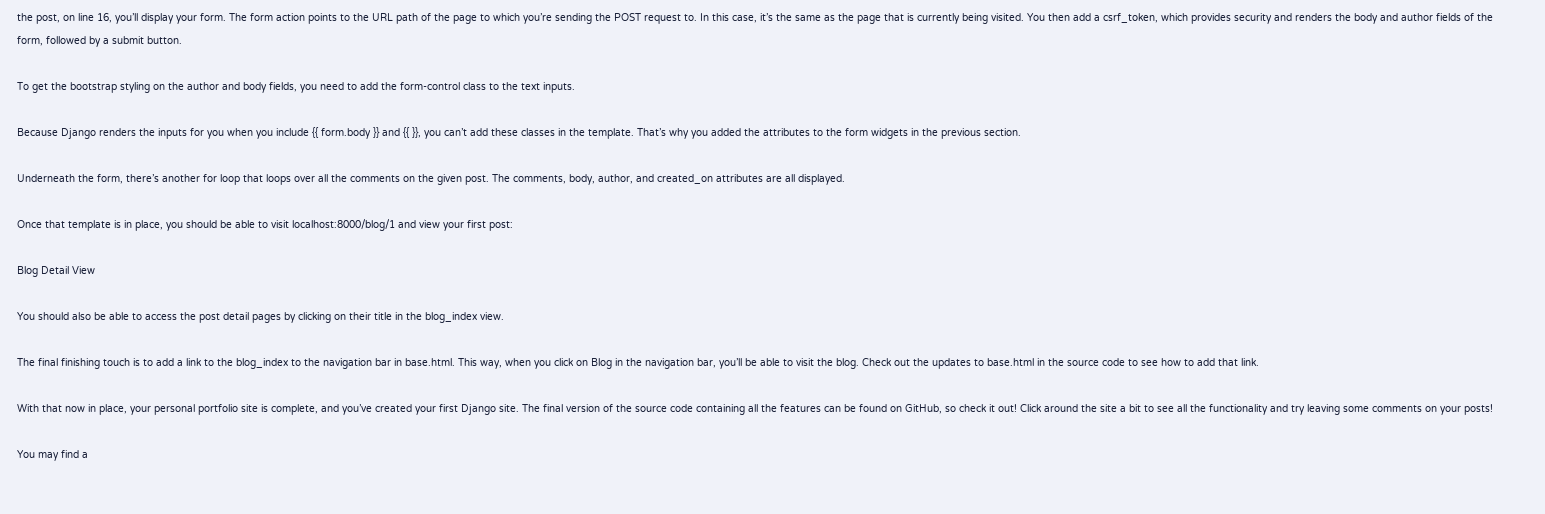the post, on line 16, you’ll display your form. The form action points to the URL path of the page to which you’re sending the POST request to. In this case, it’s the same as the page that is currently being visited. You then add a csrf_token, which provides security and renders the body and author fields of the form, followed by a submit button.

To get the bootstrap styling on the author and body fields, you need to add the form-control class to the text inputs.

Because Django renders the inputs for you when you include {{ form.body }} and {{ }}, you can’t add these classes in the template. That’s why you added the attributes to the form widgets in the previous section.

Underneath the form, there’s another for loop that loops over all the comments on the given post. The comments, body, author, and created_on attributes are all displayed.

Once that template is in place, you should be able to visit localhost:8000/blog/1 and view your first post:

Blog Detail View

You should also be able to access the post detail pages by clicking on their title in the blog_index view.

The final finishing touch is to add a link to the blog_index to the navigation bar in base.html. This way, when you click on Blog in the navigation bar, you’ll be able to visit the blog. Check out the updates to base.html in the source code to see how to add that link.

With that now in place, your personal portfolio site is complete, and you’ve created your first Django site. The final version of the source code containing all the features can be found on GitHub, so check it out! Click around the site a bit to see all the functionality and try leaving some comments on your posts!

You may find a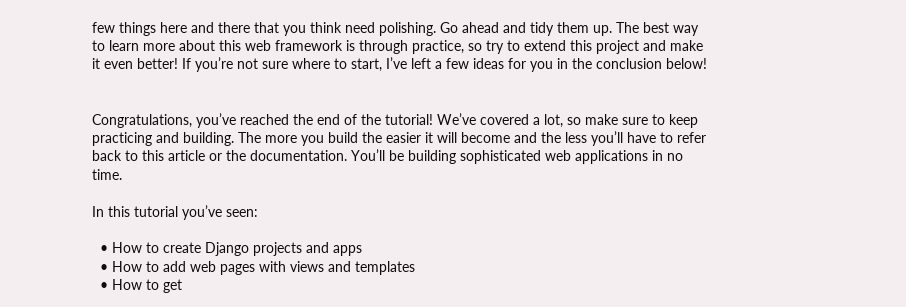few things here and there that you think need polishing. Go ahead and tidy them up. The best way to learn more about this web framework is through practice, so try to extend this project and make it even better! If you’re not sure where to start, I’ve left a few ideas for you in the conclusion below!


Congratulations, you’ve reached the end of the tutorial! We’ve covered a lot, so make sure to keep practicing and building. The more you build the easier it will become and the less you’ll have to refer back to this article or the documentation. You’ll be building sophisticated web applications in no time.

In this tutorial you’ve seen:

  • How to create Django projects and apps
  • How to add web pages with views and templates
  • How to get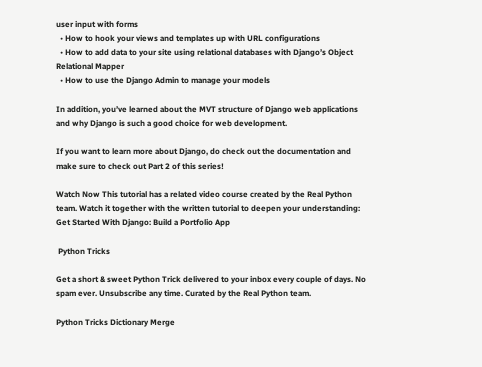user input with forms
  • How to hook your views and templates up with URL configurations
  • How to add data to your site using relational databases with Django’s Object Relational Mapper
  • How to use the Django Admin to manage your models

In addition, you’ve learned about the MVT structure of Django web applications and why Django is such a good choice for web development.

If you want to learn more about Django, do check out the documentation and make sure to check out Part 2 of this series!

Watch Now This tutorial has a related video course created by the Real Python team. Watch it together with the written tutorial to deepen your understanding: Get Started With Django: Build a Portfolio App

 Python Tricks

Get a short & sweet Python Trick delivered to your inbox every couple of days. No spam ever. Unsubscribe any time. Curated by the Real Python team.

Python Tricks Dictionary Merge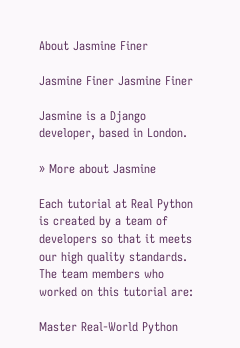About Jasmine Finer

Jasmine Finer Jasmine Finer

Jasmine is a Django developer, based in London.

» More about Jasmine

Each tutorial at Real Python is created by a team of developers so that it meets our high quality standards. The team members who worked on this tutorial are:

Master Real-World Python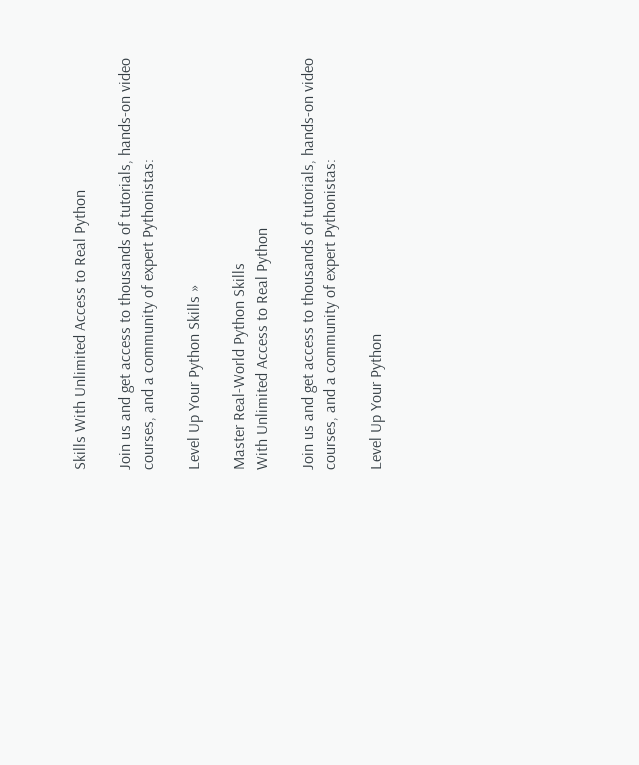Skills With Unlimited Access to Real Python

Join us and get access to thousands of tutorials, hands-on video courses, and a community of expert Pythonistas:

Level Up Your Python Skills »

Master Real-World Python Skills
With Unlimited Access to Real Python

Join us and get access to thousands of tutorials, hands-on video courses, and a community of expert Pythonistas:

Level Up Your Python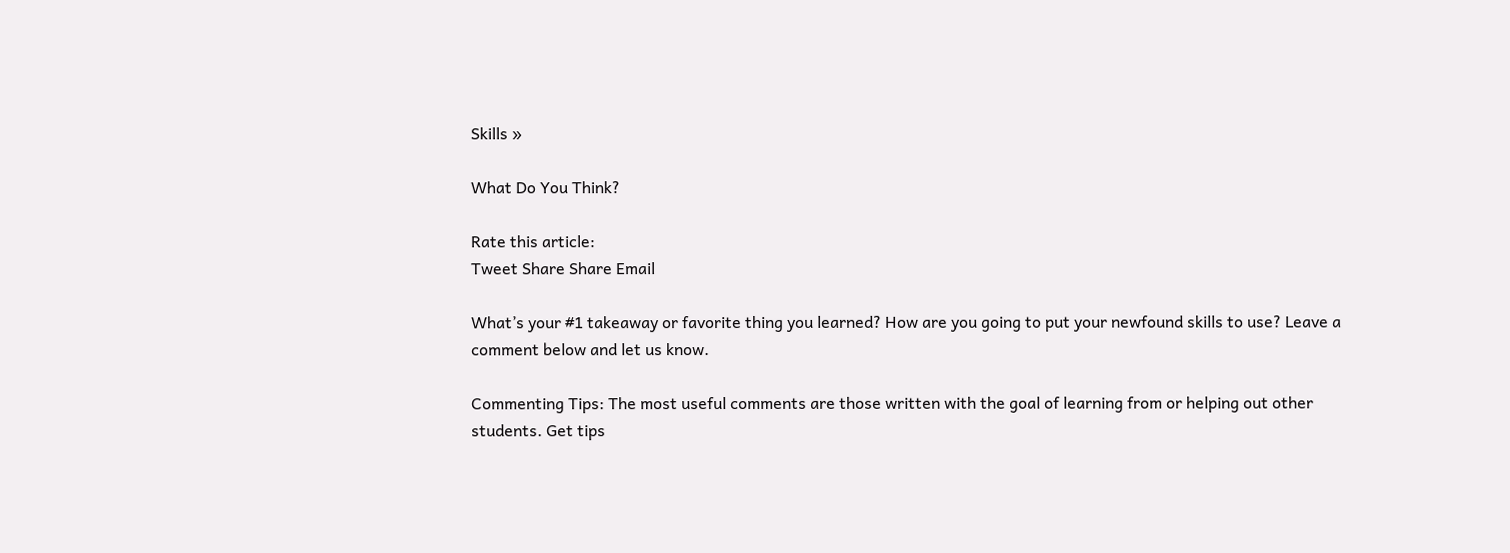Skills »

What Do You Think?

Rate this article:
Tweet Share Share Email

What’s your #1 takeaway or favorite thing you learned? How are you going to put your newfound skills to use? Leave a comment below and let us know.

Commenting Tips: The most useful comments are those written with the goal of learning from or helping out other students. Get tips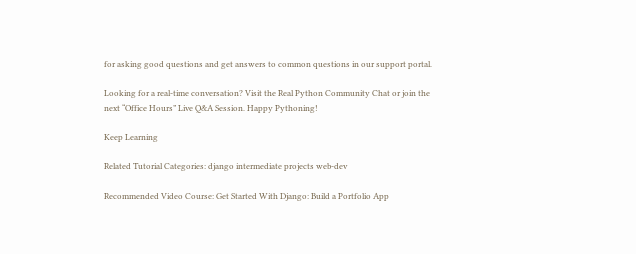for asking good questions and get answers to common questions in our support portal.

Looking for a real-time conversation? Visit the Real Python Community Chat or join the next “Office Hours” Live Q&A Session. Happy Pythoning!

Keep Learning

Related Tutorial Categories: django intermediate projects web-dev

Recommended Video Course: Get Started With Django: Build a Portfolio App